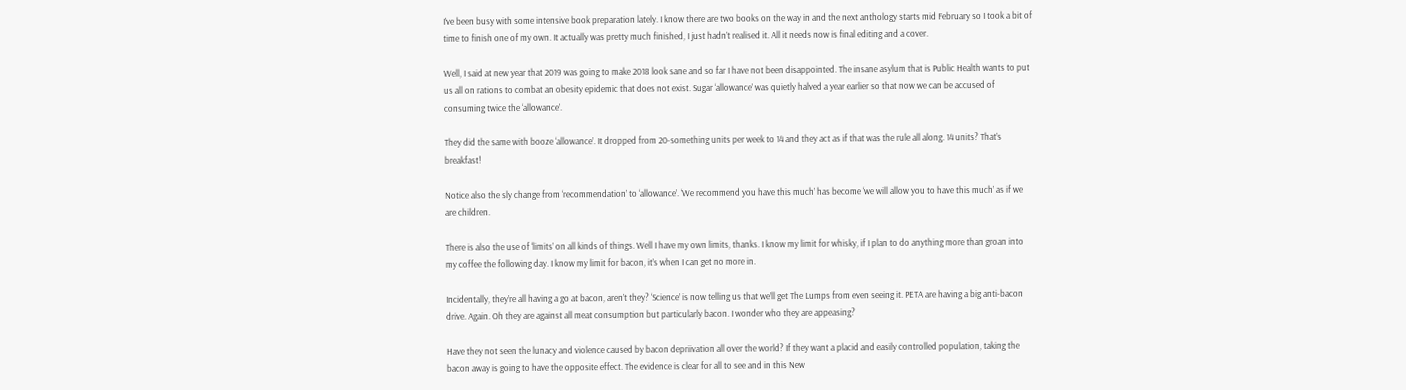I’ve been busy with some intensive book preparation lately. I know there are two books on the way in and the next anthology starts mid February so I took a bit of time to finish one of my own. It actually was pretty much finished, I just hadn’t realised it. All it needs now is final editing and a cover.

Well, I said at new year that 2019 was going to make 2018 look sane and so far I have not been disappointed. The insane asylum that is Public Health wants to put us all on rations to combat an obesity epidemic that does not exist. Sugar ‘allowance’ was quietly halved a year earlier so that now we can be accused of consuming twice the ‘allowance’.

They did the same with booze ‘allowance’. It dropped from 20-something units per week to 14 and they act as if that was the rule all along. 14 units? That’s breakfast!

Notice also the sly change from ‘recommendation’ to ‘allowance’. ‘We recommend you have this much’ has become ‘we will allow you to have this much’ as if we are children.

There is also the use of ‘limits’ on all kinds of things. Well I have my own limits, thanks. I know my limit for whisky, if I plan to do anything more than groan into my coffee the following day. I know my limit for bacon, it’s when I can get no more in.

Incidentally, they’re all having a go at bacon, aren’t they? ‘Science’ is now telling us that we’ll get The Lumps from even seeing it. PETA are having a big anti-bacon drive. Again. Oh they are against all meat consumption but particularly bacon. I wonder who they are appeasing?

Have they not seen the lunacy and violence caused by bacon depriivation all over the world? If they want a placid and easily controlled population, taking the bacon away is going to have the opposite effect. The evidence is clear for all to see and in this New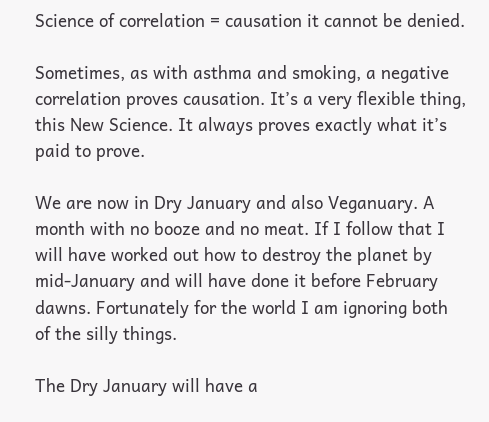Science of correlation = causation it cannot be denied.

Sometimes, as with asthma and smoking, a negative correlation proves causation. It’s a very flexible thing, this New Science. It always proves exactly what it’s paid to prove.

We are now in Dry January and also Veganuary. A month with no booze and no meat. If I follow that I will have worked out how to destroy the planet by mid-January and will have done it before February dawns. Fortunately for the world I am ignoring both of the silly things.

The Dry January will have a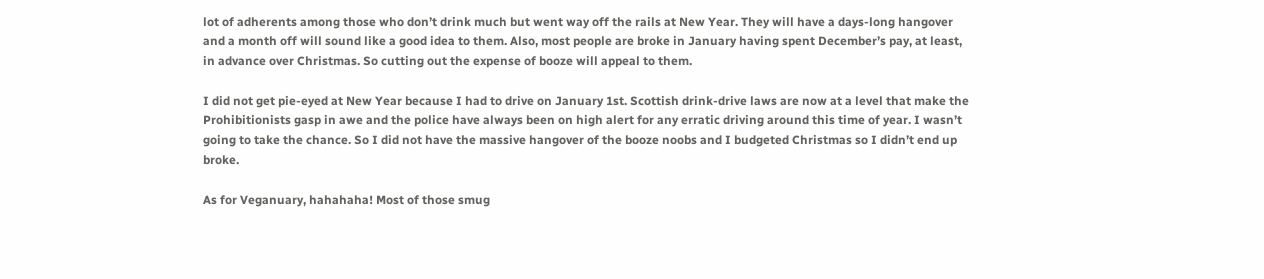lot of adherents among those who don’t drink much but went way off the rails at New Year. They will have a days-long hangover and a month off will sound like a good idea to them. Also, most people are broke in January having spent December’s pay, at least, in advance over Christmas. So cutting out the expense of booze will appeal to them.

I did not get pie-eyed at New Year because I had to drive on January 1st. Scottish drink-drive laws are now at a level that make the Prohibitionists gasp in awe and the police have always been on high alert for any erratic driving around this time of year. I wasn’t going to take the chance. So I did not have the massive hangover of the booze noobs and I budgeted Christmas so I didn’t end up broke.

As for Veganuary, hahahaha! Most of those smug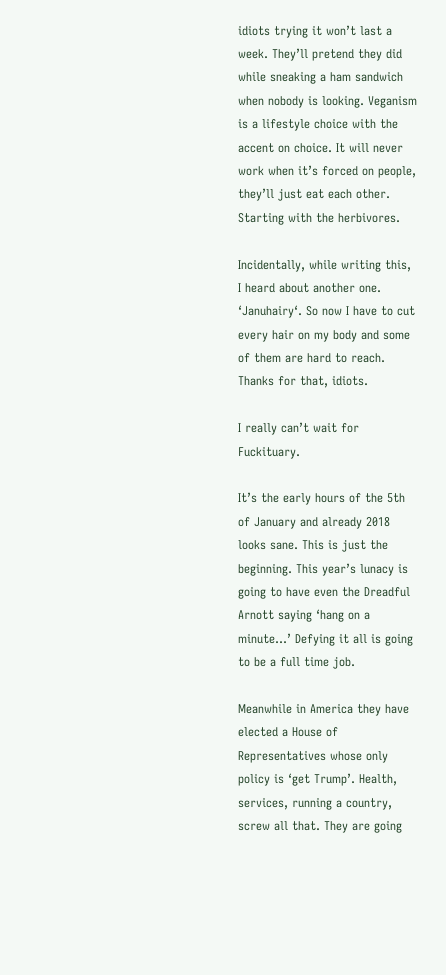idiots trying it won’t last a week. They’ll pretend they did while sneaking a ham sandwich when nobody is looking. Veganism is a lifestyle choice with the accent on choice. It will never work when it’s forced on people, they’ll just eat each other. Starting with the herbivores.

Incidentally, while writing this, I heard about another one. ‘Januhairy‘. So now I have to cut every hair on my body and some of them are hard to reach. Thanks for that, idiots.

I really can’t wait for Fuckituary.

It’s the early hours of the 5th of January and already 2018 looks sane. This is just the beginning. This year’s lunacy is going to have even the Dreadful Arnott saying ‘hang on a minute…’ Defying it all is going to be a full time job.

Meanwhile in America they have elected a House of Representatives whose only policy is ‘get Trump’. Health, services, running a country, screw all that. They are going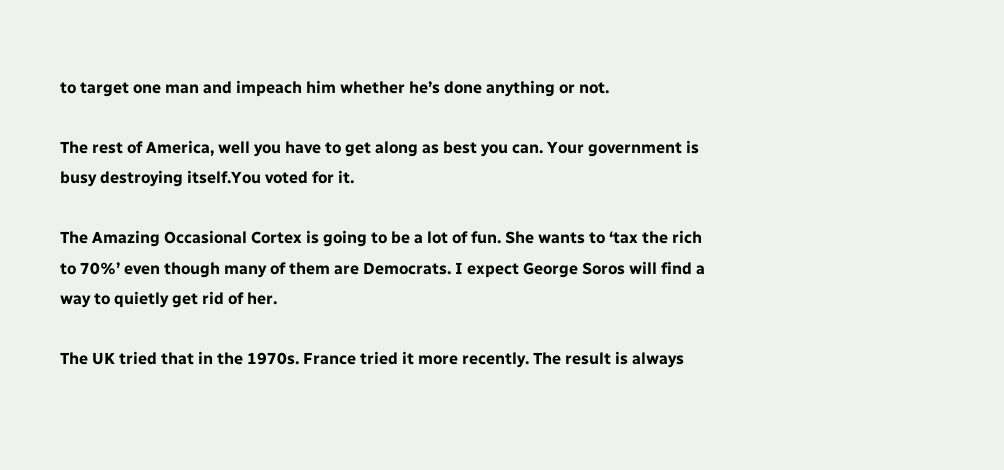to target one man and impeach him whether he’s done anything or not.

The rest of America, well you have to get along as best you can. Your government is busy destroying itself.You voted for it.

The Amazing Occasional Cortex is going to be a lot of fun. She wants to ‘tax the rich to 70%’ even though many of them are Democrats. I expect George Soros will find a way to quietly get rid of her.

The UK tried that in the 1970s. France tried it more recently. The result is always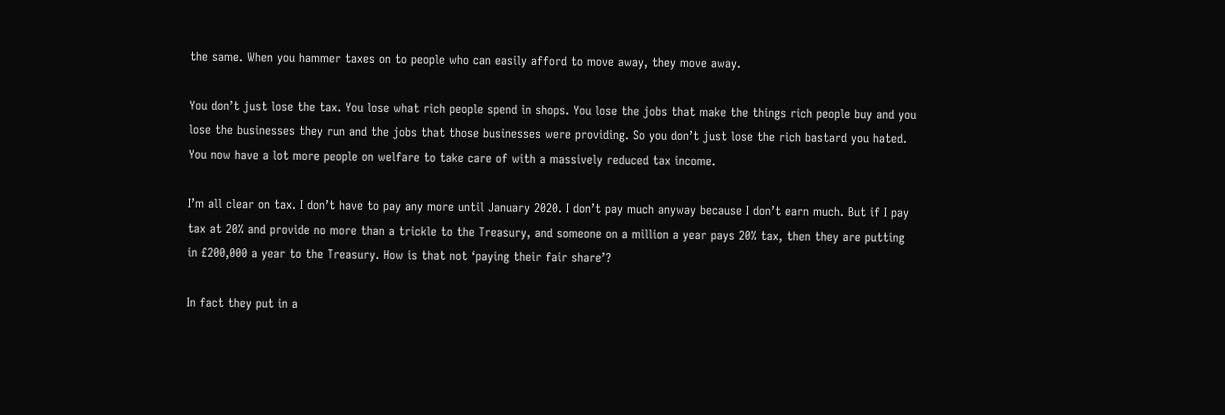the same. When you hammer taxes on to people who can easily afford to move away, they move away.

You don’t just lose the tax. You lose what rich people spend in shops. You lose the jobs that make the things rich people buy and you lose the businesses they run and the jobs that those businesses were providing. So you don’t just lose the rich bastard you hated. You now have a lot more people on welfare to take care of with a massively reduced tax income.

I’m all clear on tax. I don’t have to pay any more until January 2020. I don’t pay much anyway because I don’t earn much. But if I pay tax at 20% and provide no more than a trickle to the Treasury, and someone on a million a year pays 20% tax, then they are putting in £200,000 a year to the Treasury. How is that not ‘paying their fair share’?

In fact they put in a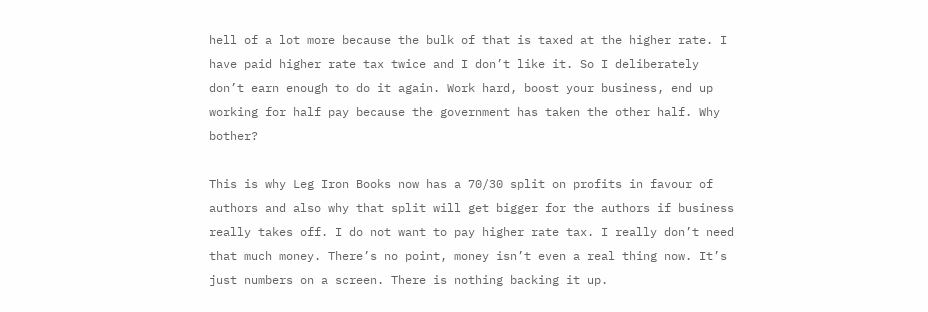hell of a lot more because the bulk of that is taxed at the higher rate. I have paid higher rate tax twice and I don’t like it. So I deliberately don’t earn enough to do it again. Work hard, boost your business, end up working for half pay because the government has taken the other half. Why bother?

This is why Leg Iron Books now has a 70/30 split on profits in favour of authors and also why that split will get bigger for the authors if business really takes off. I do not want to pay higher rate tax. I really don’t need that much money. There’s no point, money isn’t even a real thing now. It’s just numbers on a screen. There is nothing backing it up.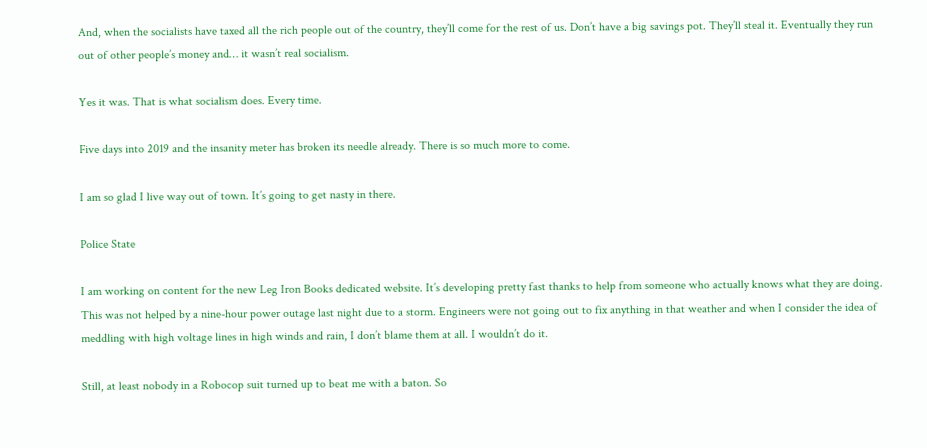And, when the socialists have taxed all the rich people out of the country, they’ll come for the rest of us. Don’t have a big savings pot. They’ll steal it. Eventually they run out of other people’s money and… it wasn’t real socialism.

Yes it was. That is what socialism does. Every time.

Five days into 2019 and the insanity meter has broken its needle already. There is so much more to come.

I am so glad I live way out of town. It’s going to get nasty in there.

Police State

I am working on content for the new Leg Iron Books dedicated website. It’s developing pretty fast thanks to help from someone who actually knows what they are doing. This was not helped by a nine-hour power outage last night due to a storm. Engineers were not going out to fix anything in that weather and when I consider the idea of meddling with high voltage lines in high winds and rain, I don’t blame them at all. I wouldn’t do it.

Still, at least nobody in a Robocop suit turned up to beat me with a baton. So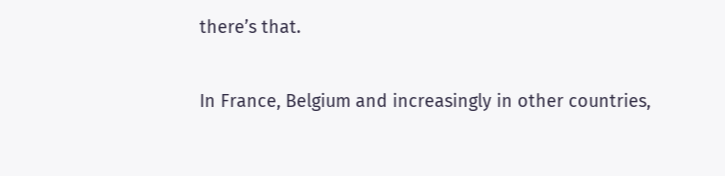there’s that.

In France, Belgium and increasingly in other countries,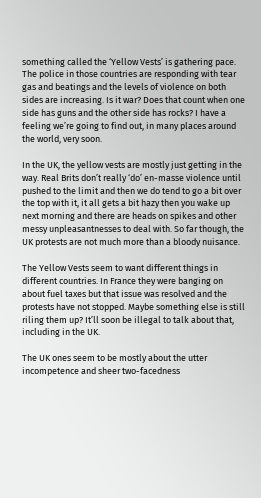something called the ‘Yellow Vests’ is gathering pace. The police in those countries are responding with tear gas and beatings and the levels of violence on both sides are increasing. Is it war? Does that count when one side has guns and the other side has rocks? I have a feeling we’re going to find out, in many places around the world, very soon.

In the UK, the yellow vests are mostly just getting in the way. Real Brits don’t really ‘do’ en-masse violence until pushed to the limit and then we do tend to go a bit over the top with it, it all gets a bit hazy then you wake up next morning and there are heads on spikes and other messy unpleasantnesses to deal with. So far though, the UK protests are not much more than a bloody nuisance.

The Yellow Vests seem to want different things in different countries. In France they were banging on about fuel taxes but that issue was resolved and the protests have not stopped. Maybe something else is still riling them up? It’ll soon be illegal to talk about that, including in the UK.

The UK ones seem to be mostly about the utter incompetence and sheer two-facedness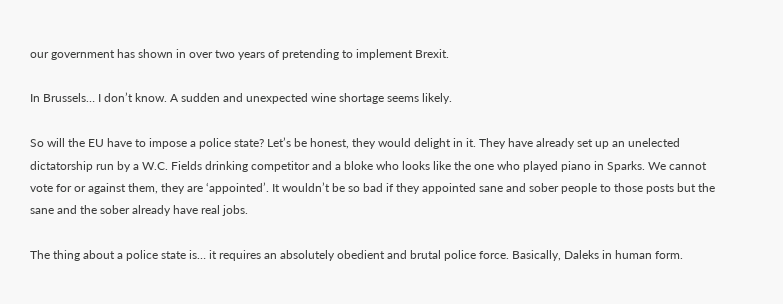our government has shown in over two years of pretending to implement Brexit.

In Brussels… I don’t know. A sudden and unexpected wine shortage seems likely.

So will the EU have to impose a police state? Let’s be honest, they would delight in it. They have already set up an unelected dictatorship run by a W.C. Fields drinking competitor and a bloke who looks like the one who played piano in Sparks. We cannot vote for or against them, they are ‘appointed’. It wouldn’t be so bad if they appointed sane and sober people to those posts but the sane and the sober already have real jobs.

The thing about a police state is… it requires an absolutely obedient and brutal police force. Basically, Daleks in human form.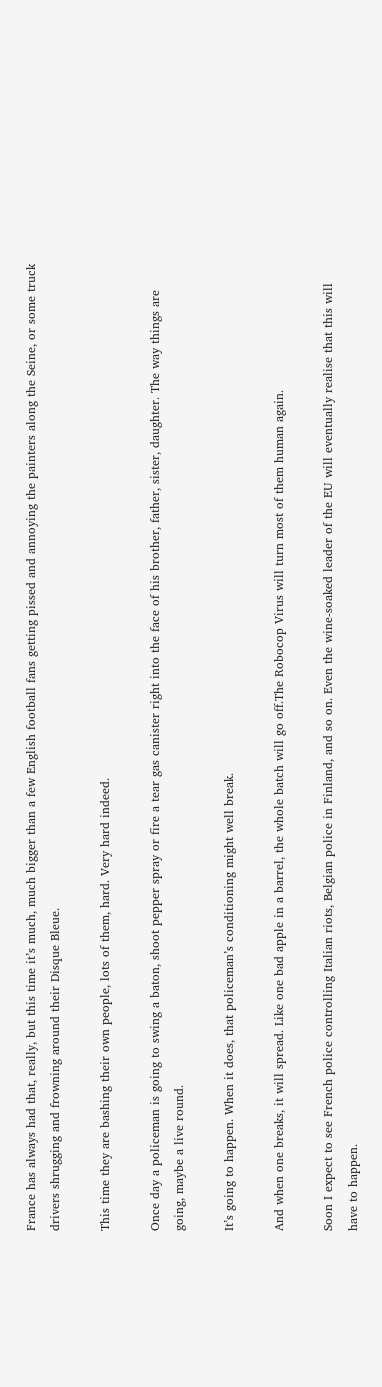France has always had that, really, but this time it’s much, much bigger than a few English football fans getting pissed and annoying the painters along the Seine, or some truck drivers shrugging and frowning around their Disque Bleue.

This time they are bashing their own people, lots of them, hard. Very hard indeed.

Once day a policeman is going to swing a baton, shoot pepper spray or fire a tear gas canister right into the face of his brother, father, sister, daughter. The way things are going, maybe a live round.

It’s going to happen. When it does, that policeman’s conditioning might well break.

And when one breaks, it will spread. Like one bad apple in a barrel, the whole batch will go off.The Robocop Virus will turn most of them human again.

Soon I expect to see French police controlling Italian riots, Belgian police in Finland, and so on. Even the wine-soaked leader of the EU will eventually realise that this will have to happen.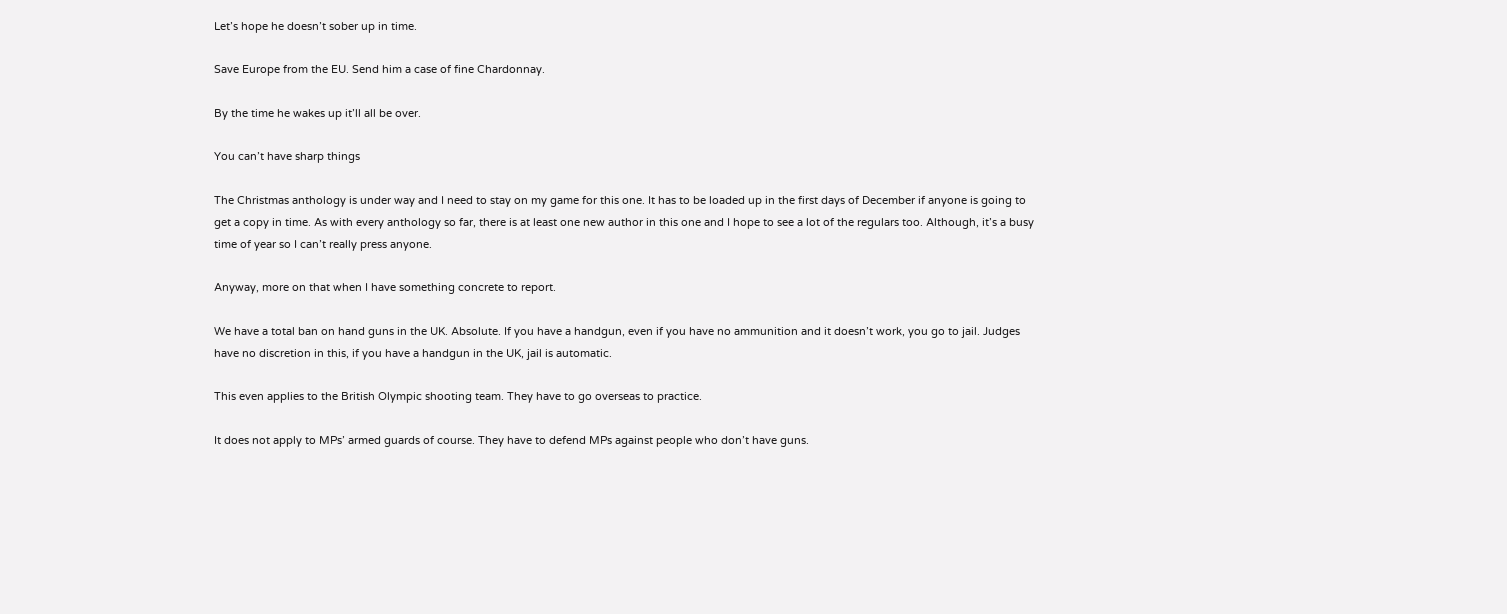Let’s hope he doesn’t sober up in time.

Save Europe from the EU. Send him a case of fine Chardonnay.

By the time he wakes up it’ll all be over.

You can’t have sharp things

The Christmas anthology is under way and I need to stay on my game for this one. It has to be loaded up in the first days of December if anyone is going to get a copy in time. As with every anthology so far, there is at least one new author in this one and I hope to see a lot of the regulars too. Although, it’s a busy time of year so I can’t really press anyone.

Anyway, more on that when I have something concrete to report.

We have a total ban on hand guns in the UK. Absolute. If you have a handgun, even if you have no ammunition and it doesn’t work, you go to jail. Judges have no discretion in this, if you have a handgun in the UK, jail is automatic.

This even applies to the British Olympic shooting team. They have to go overseas to practice.

It does not apply to MPs’ armed guards of course. They have to defend MPs against people who don’t have guns.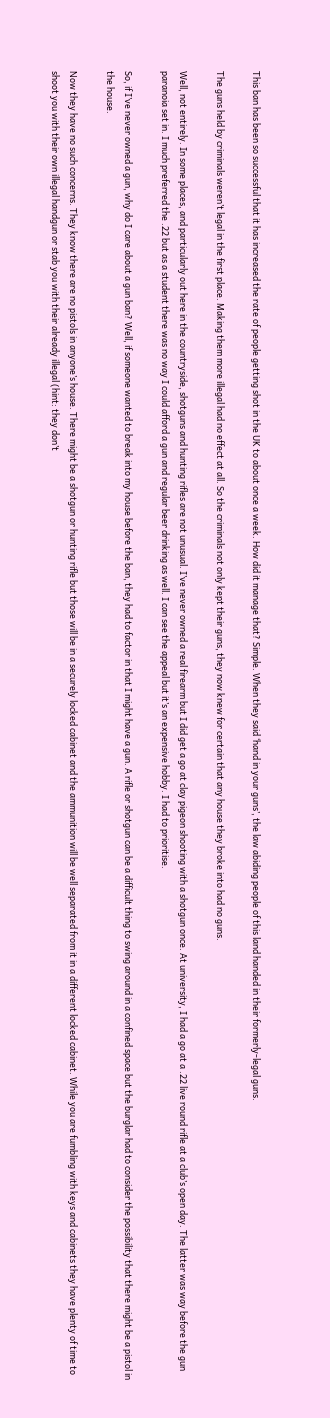This ban has been so successful that it has increased the rate of people getting shot in the UK to about once a week. How did it manage that? Simple. When they said ‘hand in your guns’, the law abiding people of this land handed in their formerly-legal guns.

The guns held by criminals weren’t legal in the first place. Making them more illegal had no effect at all. So the criminals not only kept their guns, they now knew for certain that any house they broke into had no guns.

Well, not entirely. In some places, and particularly out here in the countryside, shotguns and hunting rifles are not unusual. I’ve never owned a real firearm but I did get a go at clay pigeon shooting with a shotgun once. At university, I had a go at a .22 live round rifle at a club’s open day. The latter was way before the gun paranoia set in. I much preferred the .22 but as a student there was no way I could afford a gun and regular beer drinking as well. I can see the appeal but it’s an expensive hobby. I had to prioritise.

So, if I’ve never owned a gun, why do I care about a gun ban? Well, if someone wanted to break into my house before the ban, they had to factor in that I might have a gun. A rifle or shotgun can be a difficult thing to swing around in a confined space but the burglar had to consider the possibility that there might be a pistol in the house.

Now they have no such concerns. They know there are no pistols in anyone’s house. There might be a shotgun or hunting rifle but those will be in a securely locked cabinet and the ammunition will be well separated from it in a different locked cabinet. While you are fumbling with keys and cabinets they have plenty of time to shoot you with their own illegal handgun or stab you with their already illegal (hint: they don’t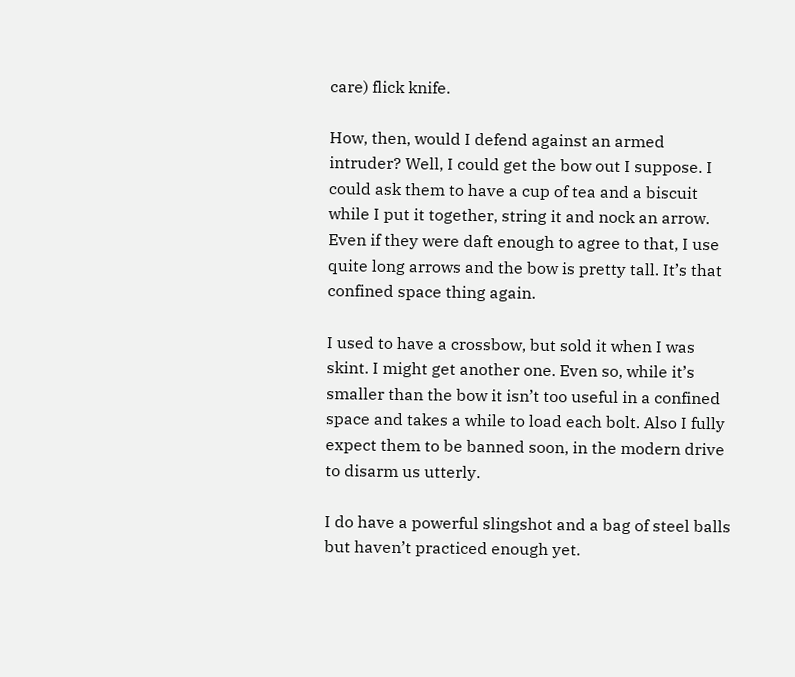care) flick knife.

How, then, would I defend against an armed intruder? Well, I could get the bow out I suppose. I could ask them to have a cup of tea and a biscuit while I put it together, string it and nock an arrow. Even if they were daft enough to agree to that, I use quite long arrows and the bow is pretty tall. It’s that confined space thing again.

I used to have a crossbow, but sold it when I was skint. I might get another one. Even so, while it’s smaller than the bow it isn’t too useful in a confined space and takes a while to load each bolt. Also I fully expect them to be banned soon, in the modern drive to disarm us utterly.

I do have a powerful slingshot and a bag of steel balls but haven’t practiced enough yet.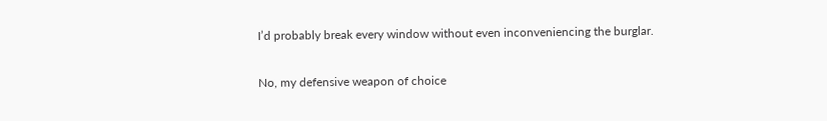I’d probably break every window without even inconveniencing the burglar.

No, my defensive weapon of choice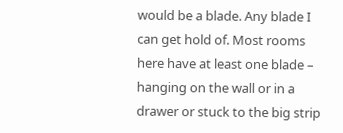would be a blade. Any blade I can get hold of. Most rooms here have at least one blade – hanging on the wall or in a drawer or stuck to the big strip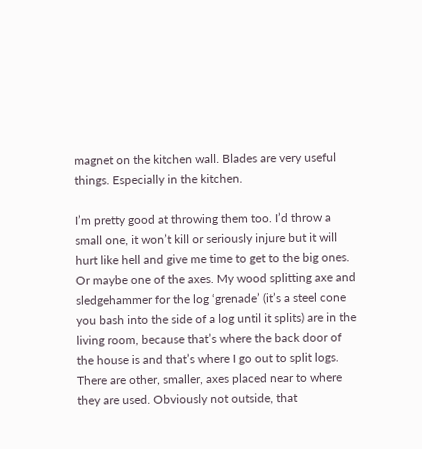magnet on the kitchen wall. Blades are very useful things. Especially in the kitchen.

I’m pretty good at throwing them too. I’d throw a small one, it won’t kill or seriously injure but it will hurt like hell and give me time to get to the big ones. Or maybe one of the axes. My wood splitting axe and sledgehammer for the log ‘grenade’ (it’s a steel cone you bash into the side of a log until it splits) are in the living room, because that’s where the back door of the house is and that’s where I go out to split logs. There are other, smaller, axes placed near to where they are used. Obviously not outside, that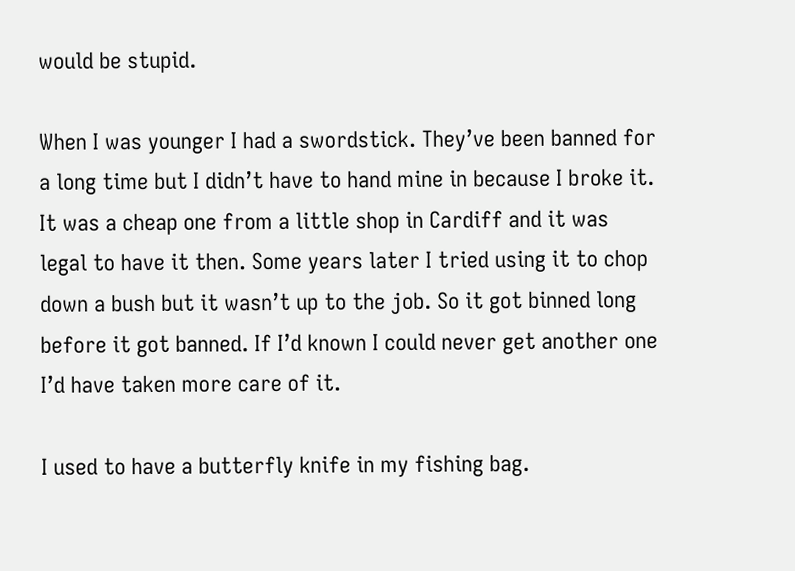would be stupid.

When I was younger I had a swordstick. They’ve been banned for a long time but I didn’t have to hand mine in because I broke it. It was a cheap one from a little shop in Cardiff and it was legal to have it then. Some years later I tried using it to chop down a bush but it wasn’t up to the job. So it got binned long before it got banned. If I’d known I could never get another one I’d have taken more care of it.

I used to have a butterfly knife in my fishing bag.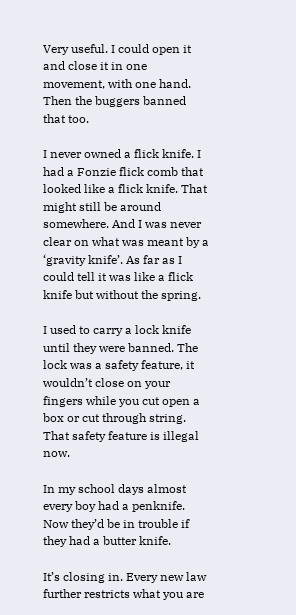Very useful. I could open it and close it in one movement, with one hand. Then the buggers banned that too.

I never owned a flick knife. I had a Fonzie flick comb that looked like a flick knife. That might still be around somewhere. And I was never clear on what was meant by a ‘gravity knife’. As far as I could tell it was like a flick knife but without the spring.

I used to carry a lock knife until they were banned. The lock was a safety feature, it wouldn’t close on your fingers while you cut open a box or cut through string. That safety feature is illegal now.

In my school days almost every boy had a penknife. Now they’d be in trouble if they had a butter knife.

It’s closing in. Every new law further restricts what you are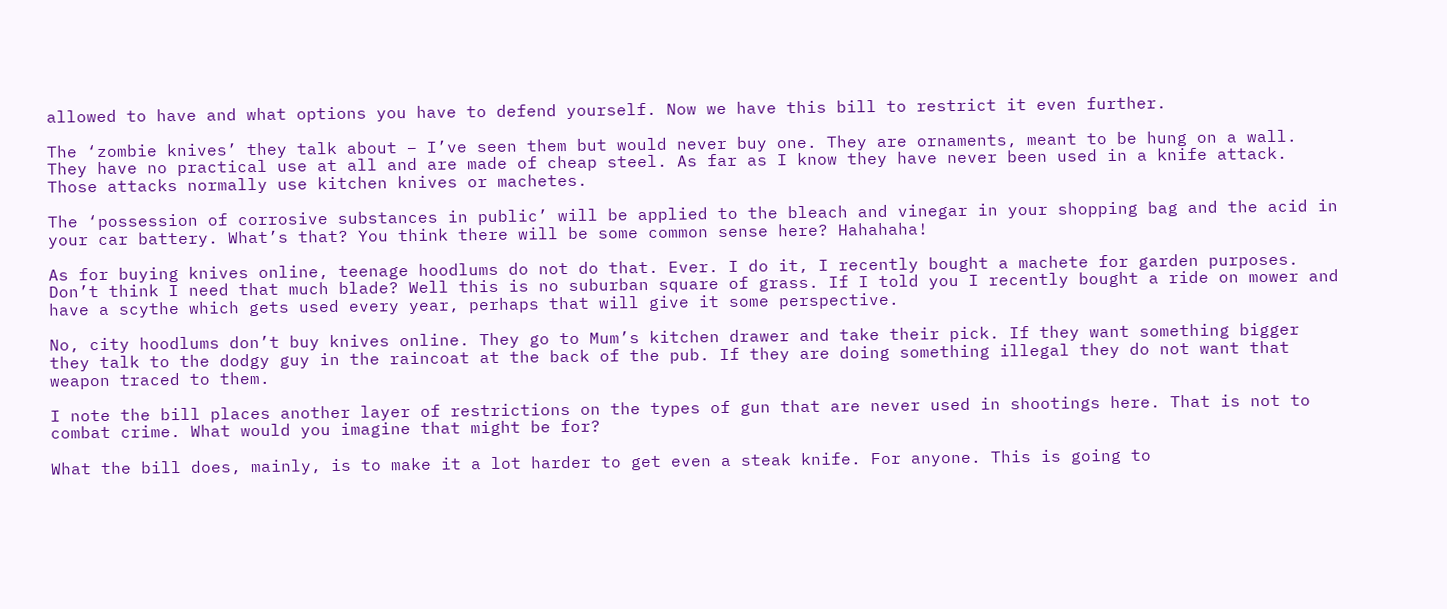allowed to have and what options you have to defend yourself. Now we have this bill to restrict it even further.

The ‘zombie knives’ they talk about – I’ve seen them but would never buy one. They are ornaments, meant to be hung on a wall. They have no practical use at all and are made of cheap steel. As far as I know they have never been used in a knife attack. Those attacks normally use kitchen knives or machetes.

The ‘possession of corrosive substances in public’ will be applied to the bleach and vinegar in your shopping bag and the acid in your car battery. What’s that? You think there will be some common sense here? Hahahaha!

As for buying knives online, teenage hoodlums do not do that. Ever. I do it, I recently bought a machete for garden purposes. Don’t think I need that much blade? Well this is no suburban square of grass. If I told you I recently bought a ride on mower and have a scythe which gets used every year, perhaps that will give it some perspective.

No, city hoodlums don’t buy knives online. They go to Mum’s kitchen drawer and take their pick. If they want something bigger they talk to the dodgy guy in the raincoat at the back of the pub. If they are doing something illegal they do not want that weapon traced to them.

I note the bill places another layer of restrictions on the types of gun that are never used in shootings here. That is not to combat crime. What would you imagine that might be for?

What the bill does, mainly, is to make it a lot harder to get even a steak knife. For anyone. This is going to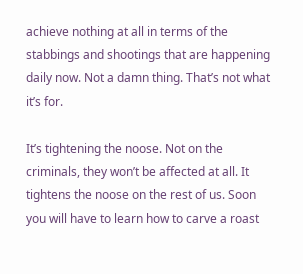achieve nothing at all in terms of the stabbings and shootings that are happening daily now. Not a damn thing. That’s not what it’s for.

It’s tightening the noose. Not on the criminals, they won’t be affected at all. It tightens the noose on the rest of us. Soon you will have to learn how to carve a roast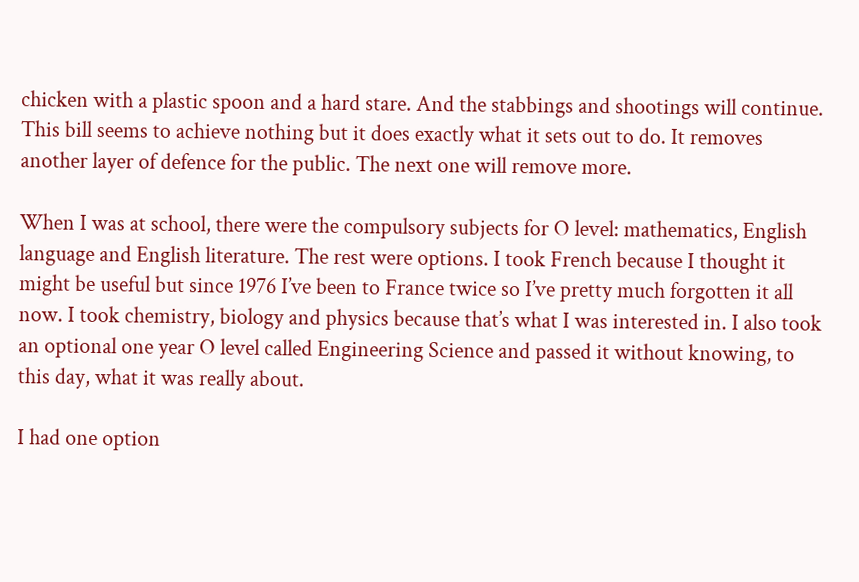chicken with a plastic spoon and a hard stare. And the stabbings and shootings will continue. This bill seems to achieve nothing but it does exactly what it sets out to do. It removes another layer of defence for the public. The next one will remove more.

When I was at school, there were the compulsory subjects for O level: mathematics, English language and English literature. The rest were options. I took French because I thought it might be useful but since 1976 I’ve been to France twice so I’ve pretty much forgotten it all now. I took chemistry, biology and physics because that’s what I was interested in. I also took an optional one year O level called Engineering Science and passed it without knowing, to this day, what it was really about.

I had one option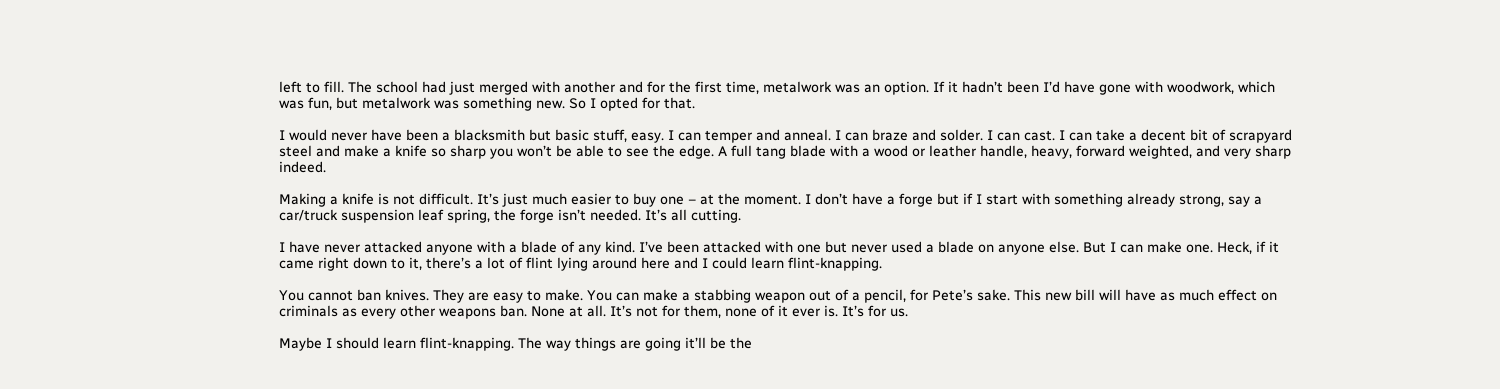left to fill. The school had just merged with another and for the first time, metalwork was an option. If it hadn’t been I’d have gone with woodwork, which was fun, but metalwork was something new. So I opted for that.

I would never have been a blacksmith but basic stuff, easy. I can temper and anneal. I can braze and solder. I can cast. I can take a decent bit of scrapyard steel and make a knife so sharp you won’t be able to see the edge. A full tang blade with a wood or leather handle, heavy, forward weighted, and very sharp indeed.

Making a knife is not difficult. It’s just much easier to buy one – at the moment. I don’t have a forge but if I start with something already strong, say a car/truck suspension leaf spring, the forge isn’t needed. It’s all cutting.

I have never attacked anyone with a blade of any kind. I’ve been attacked with one but never used a blade on anyone else. But I can make one. Heck, if it came right down to it, there’s a lot of flint lying around here and I could learn flint-knapping.

You cannot ban knives. They are easy to make. You can make a stabbing weapon out of a pencil, for Pete’s sake. This new bill will have as much effect on criminals as every other weapons ban. None at all. It’s not for them, none of it ever is. It’s for us.

Maybe I should learn flint-knapping. The way things are going it’ll be the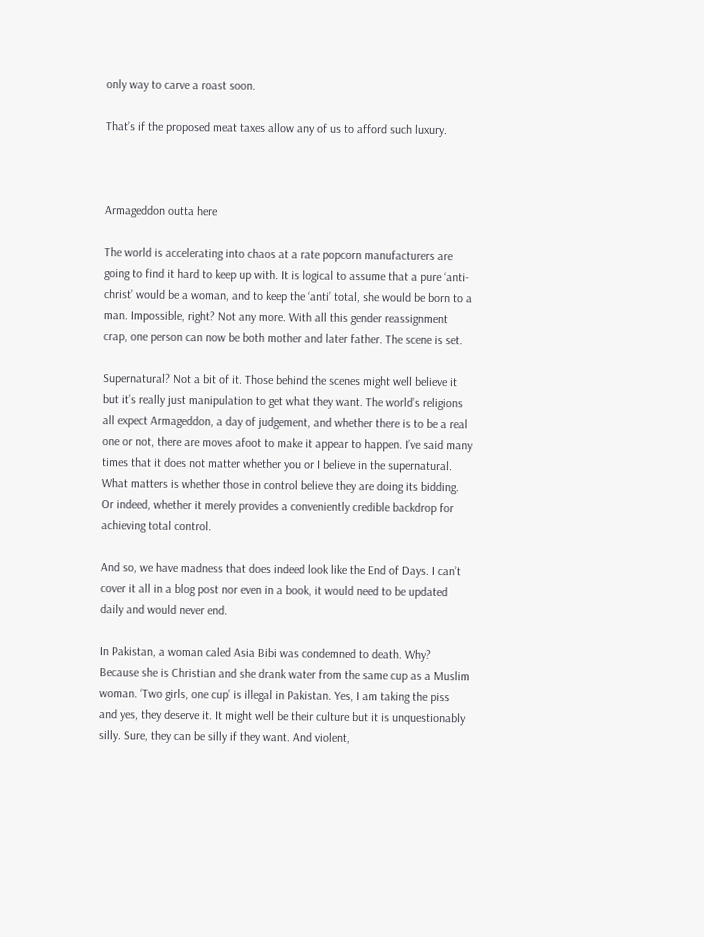only way to carve a roast soon.

That’s if the proposed meat taxes allow any of us to afford such luxury.



Armageddon outta here

The world is accelerating into chaos at a rate popcorn manufacturers are going to find it hard to keep up with. It is logical to assume that a pure ‘anti-christ’ would be a woman, and to keep the ‘anti’ total, she would be born to a man. Impossible, right? Not any more. With all this gender reassignment crap, one person can now be both mother and later father. The scene is set.

Supernatural? Not a bit of it. Those behind the scenes might well believe it but it’s really just manipulation to get what they want. The world’s religions all expect Armageddon, a day of judgement, and whether there is to be a real one or not, there are moves afoot to make it appear to happen. I’ve said many times that it does not matter whether you or I believe in the supernatural. What matters is whether those in control believe they are doing its bidding. Or indeed, whether it merely provides a conveniently credible backdrop for achieving total control.

And so, we have madness that does indeed look like the End of Days. I can’t cover it all in a blog post nor even in a book, it would need to be updated daily and would never end.

In Pakistan, a woman caled Asia Bibi was condemned to death. Why? Because she is Christian and she drank water from the same cup as a Muslim woman. ‘Two girls, one cup’ is illegal in Pakistan. Yes, I am taking the piss and yes, they deserve it. It might well be their culture but it is unquestionably silly. Sure, they can be silly if they want. And violent,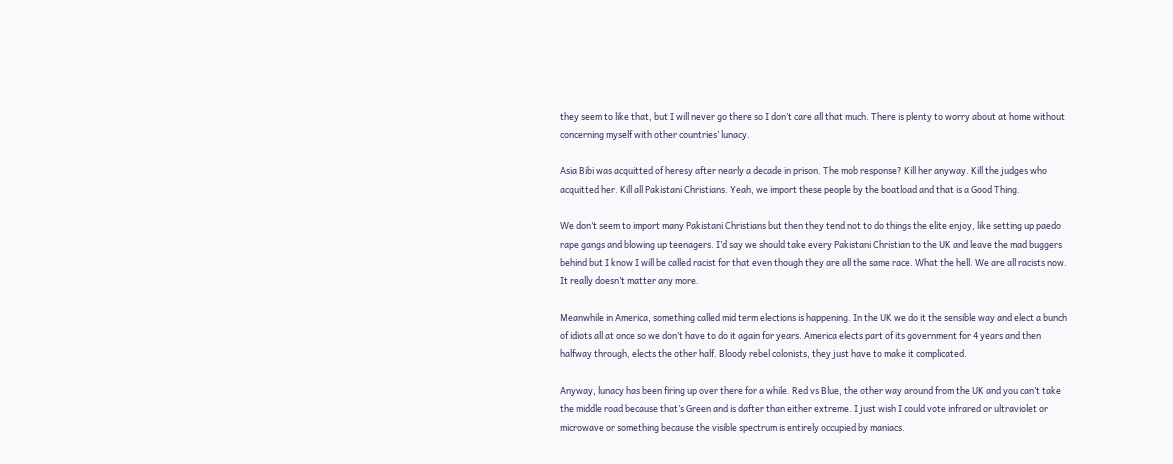they seem to like that, but I will never go there so I don’t care all that much. There is plenty to worry about at home without concerning myself with other countries’ lunacy.

Asia Bibi was acquitted of heresy after nearly a decade in prison. The mob response? Kill her anyway. Kill the judges who acquitted her. Kill all Pakistani Christians. Yeah, we import these people by the boatload and that is a Good Thing.

We don’t seem to import many Pakistani Christians but then they tend not to do things the elite enjoy, like setting up paedo rape gangs and blowing up teenagers. I’d say we should take every Pakistani Christian to the UK and leave the mad buggers behind but I know I will be called racist for that even though they are all the same race. What the hell. We are all racists now. It really doesn’t matter any more.

Meanwhile in America, something called mid term elections is happening. In the UK we do it the sensible way and elect a bunch of idiots all at once so we don’t have to do it again for years. America elects part of its government for 4 years and then halfway through, elects the other half. Bloody rebel colonists, they just have to make it complicated.

Anyway, lunacy has been firing up over there for a while. Red vs Blue, the other way around from the UK and you can’t take the middle road because that’s Green and is dafter than either extreme. I just wish I could vote infrared or ultraviolet or microwave or something because the visible spectrum is entirely occupied by maniacs.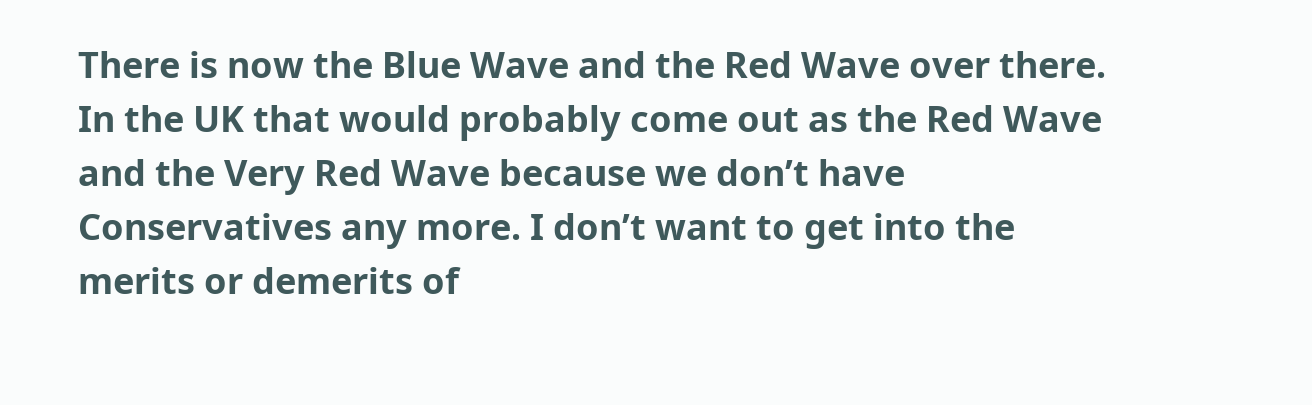There is now the Blue Wave and the Red Wave over there. In the UK that would probably come out as the Red Wave and the Very Red Wave because we don’t have Conservatives any more. I don’t want to get into the merits or demerits of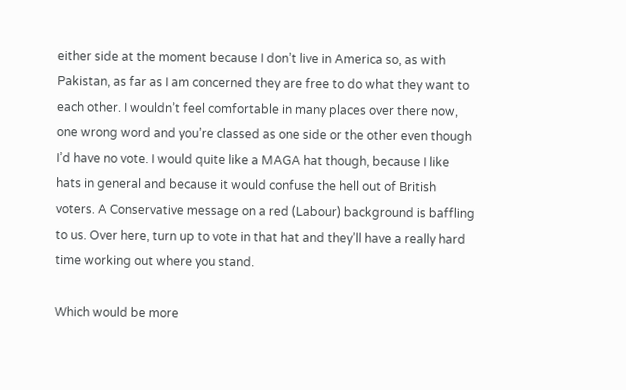either side at the moment because I don’t live in America so, as with Pakistan, as far as I am concerned they are free to do what they want to each other. I wouldn’t feel comfortable in many places over there now, one wrong word and you’re classed as one side or the other even though I’d have no vote. I would quite like a MAGA hat though, because I like hats in general and because it would confuse the hell out of British voters. A Conservative message on a red (Labour) background is baffling to us. Over here, turn up to vote in that hat and they’ll have a really hard time working out where you stand.

Which would be more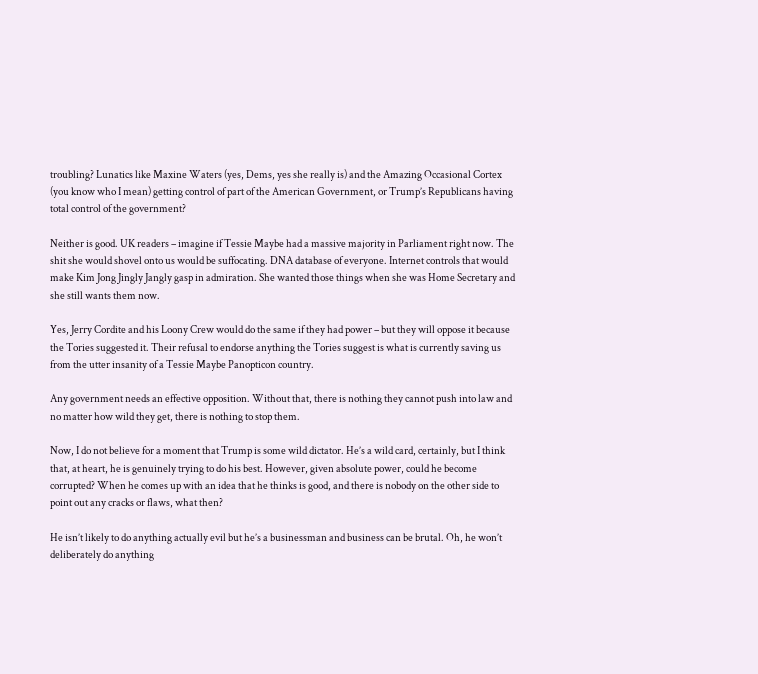troubling? Lunatics like Maxine Waters (yes, Dems, yes she really is) and the Amazing Occasional Cortex (you know who I mean) getting control of part of the American Government, or Trump’s Republicans having total control of the government?

Neither is good. UK readers – imagine if Tessie Maybe had a massive majority in Parliament right now. The shit she would shovel onto us would be suffocating. DNA database of everyone. Internet controls that would make Kim Jong Jingly Jangly gasp in admiration. She wanted those things when she was Home Secretary and she still wants them now.

Yes, Jerry Cordite and his Loony Crew would do the same if they had power – but they will oppose it because the Tories suggested it. Their refusal to endorse anything the Tories suggest is what is currently saving us from the utter insanity of a Tessie Maybe Panopticon country.

Any government needs an effective opposition. Without that, there is nothing they cannot push into law and no matter how wild they get, there is nothing to stop them.

Now, I do not believe for a moment that Trump is some wild dictator. He’s a wild card, certainly, but I think that, at heart, he is genuinely trying to do his best. However, given absolute power, could he become corrupted? When he comes up with an idea that he thinks is good, and there is nobody on the other side to point out any cracks or flaws, what then?

He isn’t likely to do anything actually evil but he’s a businessman and business can be brutal. Oh, he won’t deliberately do anything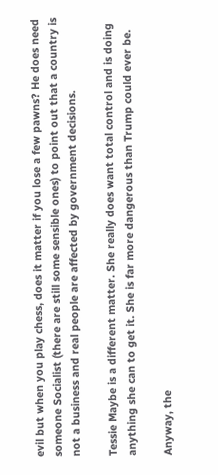evil but when you play chess, does it matter if you lose a few pawns? He does need someone Socialist (there are still some sensible ones) to point out that a country is not a business and real people are affected by government decisions.

Tessie Maybe is a different matter. She really does want total control and is doing anything she can to get it. She is far more dangerous than Trump could ever be.

Anyway, the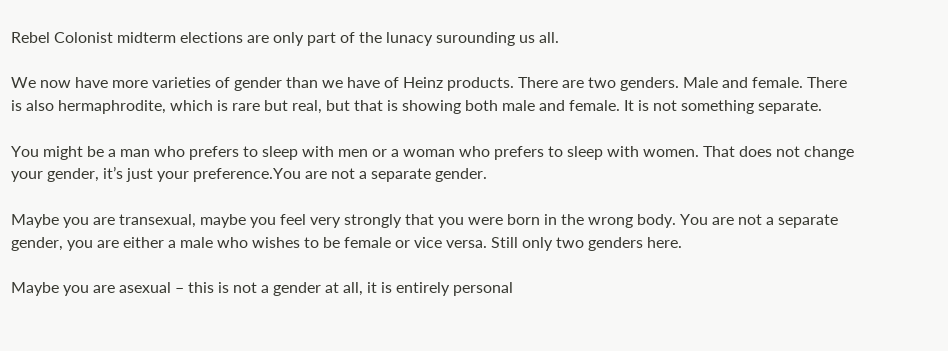Rebel Colonist midterm elections are only part of the lunacy surounding us all.

We now have more varieties of gender than we have of Heinz products. There are two genders. Male and female. There is also hermaphrodite, which is rare but real, but that is showing both male and female. It is not something separate.

You might be a man who prefers to sleep with men or a woman who prefers to sleep with women. That does not change your gender, it’s just your preference.You are not a separate gender.

Maybe you are transexual, maybe you feel very strongly that you were born in the wrong body. You are not a separate gender, you are either a male who wishes to be female or vice versa. Still only two genders here.

Maybe you are asexual – this is not a gender at all, it is entirely personal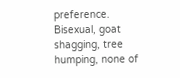preference. Bisexual, goat shagging, tree humping, none of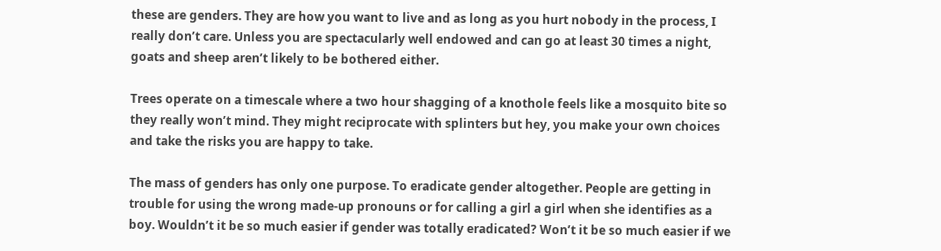these are genders. They are how you want to live and as long as you hurt nobody in the process, I really don’t care. Unless you are spectacularly well endowed and can go at least 30 times a night, goats and sheep aren’t likely to be bothered either.

Trees operate on a timescale where a two hour shagging of a knothole feels like a mosquito bite so they really won’t mind. They might reciprocate with splinters but hey, you make your own choices and take the risks you are happy to take.

The mass of genders has only one purpose. To eradicate gender altogether. People are getting in trouble for using the wrong made-up pronouns or for calling a girl a girl when she identifies as a boy. Wouldn’t it be so much easier if gender was totally eradicated? Won’t it be so much easier if we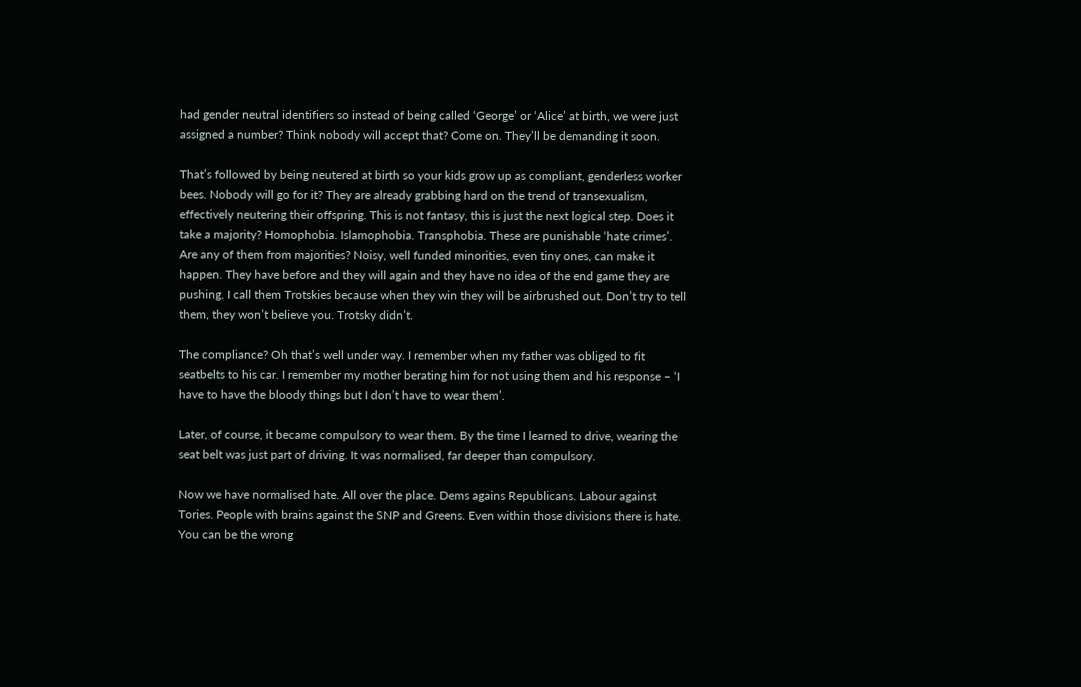had gender neutral identifiers so instead of being called ‘George’ or ‘Alice’ at birth, we were just assigned a number? Think nobody will accept that? Come on. They’ll be demanding it soon.

That’s followed by being neutered at birth so your kids grow up as compliant, genderless worker bees. Nobody will go for it? They are already grabbing hard on the trend of transexualism, effectively neutering their offspring. This is not fantasy, this is just the next logical step. Does it take a majority? Homophobia. Islamophobia. Transphobia. These are punishable ‘hate crimes’. Are any of them from majorities? Noisy, well funded minorities, even tiny ones, can make it happen. They have before and they will again and they have no idea of the end game they are pushing. I call them Trotskies because when they win they will be airbrushed out. Don’t try to tell them, they won’t believe you. Trotsky didn’t.

The compliance? Oh that’s well under way. I remember when my father was obliged to fit seatbelts to his car. I remember my mother berating him for not using them and his response – ‘I have to have the bloody things but I don’t have to wear them’.

Later, of course, it became compulsory to wear them. By the time I learned to drive, wearing the seat belt was just part of driving. It was normalised, far deeper than compulsory.

Now we have normalised hate. All over the place. Dems agains Republicans. Labour against Tories. People with brains against the SNP and Greens. Even within those divisions there is hate. You can be the wrong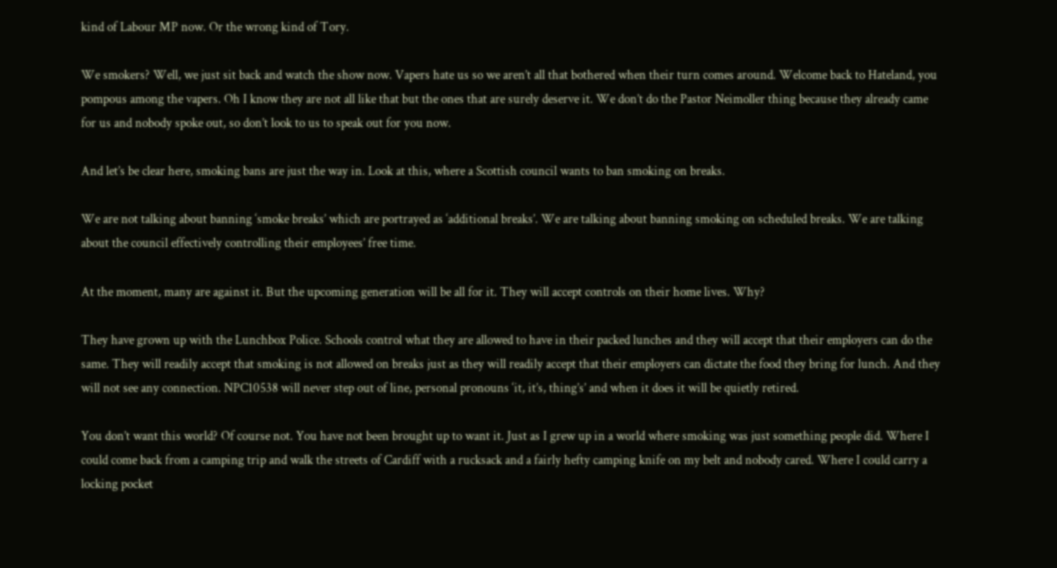kind of Labour MP now. Or the wrong kind of Tory.

We smokers? Well, we just sit back and watch the show now. Vapers hate us so we aren’t all that bothered when their turn comes around. Welcome back to Hateland, you pompous among the vapers. Oh I know they are not all like that but the ones that are surely deserve it. We don’t do the Pastor Neimoller thing because they already came for us and nobody spoke out, so don’t look to us to speak out for you now.

And let’s be clear here, smoking bans are just the way in. Look at this, where a Scottish council wants to ban smoking on breaks.

We are not talking about banning ‘smoke breaks’ which are portrayed as ‘additional breaks’. We are talking about banning smoking on scheduled breaks. We are talking about the council effectively controlling their employees’ free time.

At the moment, many are against it. But the upcoming generation will be all for it. They will accept controls on their home lives. Why?

They have grown up with the Lunchbox Police. Schools control what they are allowed to have in their packed lunches and they will accept that their employers can do the same. They will readily accept that smoking is not allowed on breaks just as they will readily accept that their employers can dictate the food they bring for lunch. And they will not see any connection. NPC10538 will never step out of line, personal pronouns ‘it, it’s, thing’s’ and when it does it will be quietly retired.

You don’t want this world? Of course not. You have not been brought up to want it. Just as I grew up in a world where smoking was just something people did. Where I could come back from a camping trip and walk the streets of Cardiff with a rucksack and a fairly hefty camping knife on my belt and nobody cared. Where I could carry a locking pocket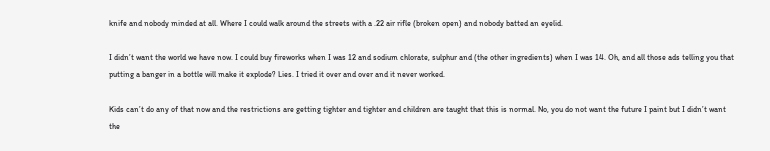knife and nobody minded at all. Where I could walk around the streets with a .22 air rifle (broken open) and nobody batted an eyelid.

I didn’t want the world we have now. I could buy fireworks when I was 12 and sodium chlorate, sulphur and (the other ingredients) when I was 14. Oh, and all those ads telling you that putting a banger in a bottle will make it explode? Lies. I tried it over and over and it never worked.

Kids can’t do any of that now and the restrictions are getting tighter and tighter and children are taught that this is normal. No, you do not want the future I paint but I didn’t want the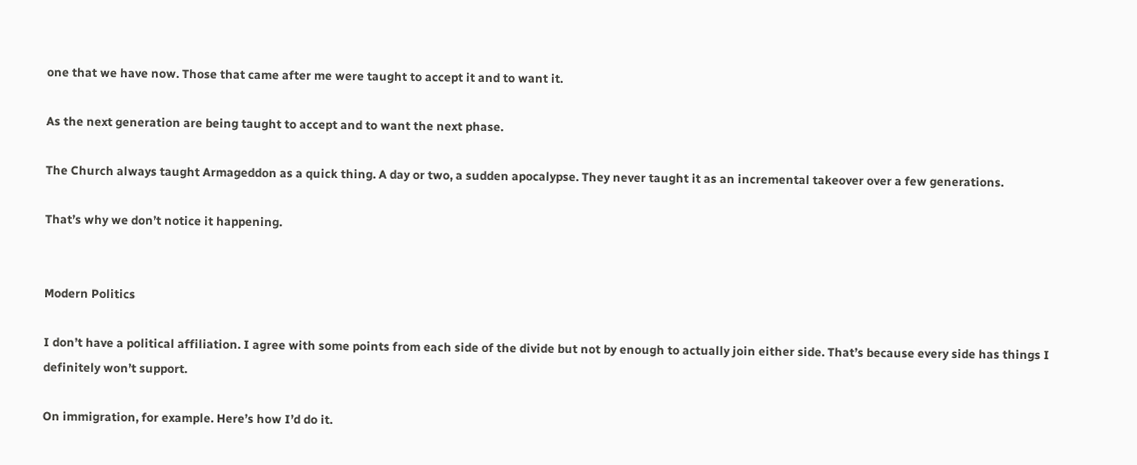one that we have now. Those that came after me were taught to accept it and to want it.

As the next generation are being taught to accept and to want the next phase.

The Church always taught Armageddon as a quick thing. A day or two, a sudden apocalypse. They never taught it as an incremental takeover over a few generations.

That’s why we don’t notice it happening.


Modern Politics

I don’t have a political affiliation. I agree with some points from each side of the divide but not by enough to actually join either side. That’s because every side has things I definitely won’t support.

On immigration, for example. Here’s how I’d do it.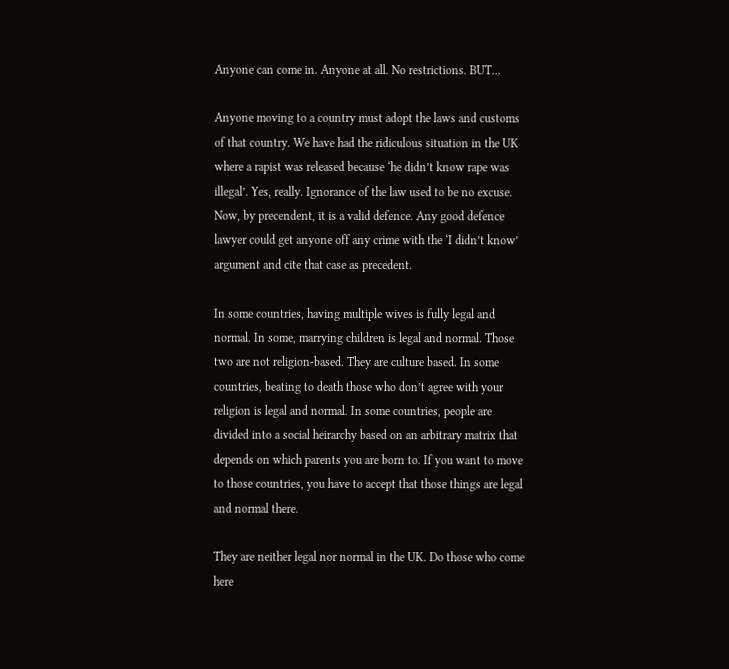Anyone can come in. Anyone at all. No restrictions. BUT…

Anyone moving to a country must adopt the laws and customs of that country. We have had the ridiculous situation in the UK where a rapist was released because ‘he didn’t know rape was illegal’. Yes, really. Ignorance of the law used to be no excuse. Now, by precendent, it is a valid defence. Any good defence lawyer could get anyone off any crime with the ‘I didn’t know’ argument and cite that case as precedent.

In some countries, having multiple wives is fully legal and normal. In some, marrying children is legal and normal. Those two are not religion-based. They are culture based. In some countries, beating to death those who don’t agree with your religion is legal and normal. In some countries, people are divided into a social heirarchy based on an arbitrary matrix that depends on which parents you are born to. If you want to move to those countries, you have to accept that those things are legal and normal there.

They are neither legal nor normal in the UK. Do those who come here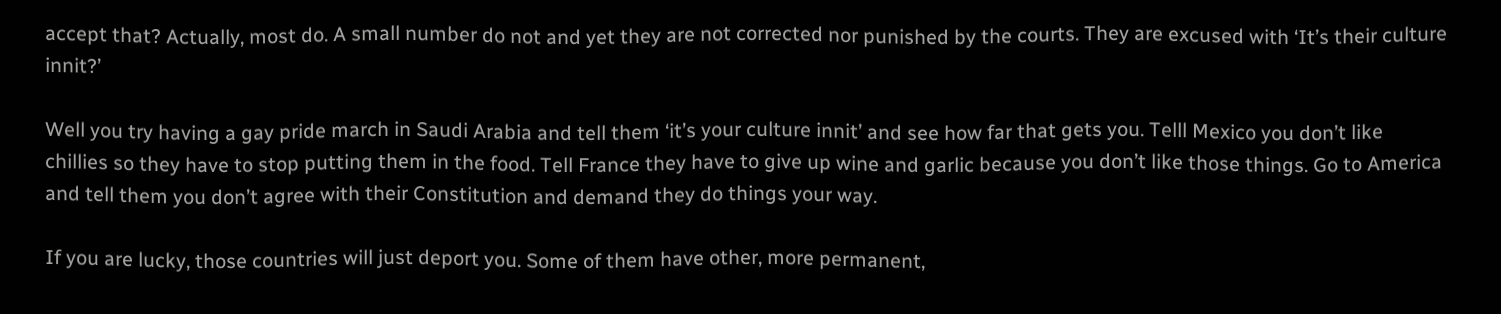accept that? Actually, most do. A small number do not and yet they are not corrected nor punished by the courts. They are excused with ‘It’s their culture innit?’

Well you try having a gay pride march in Saudi Arabia and tell them ‘it’s your culture innit’ and see how far that gets you. Telll Mexico you don’t like chillies so they have to stop putting them in the food. Tell France they have to give up wine and garlic because you don’t like those things. Go to America and tell them you don’t agree with their Constitution and demand they do things your way.

If you are lucky, those countries will just deport you. Some of them have other, more permanent,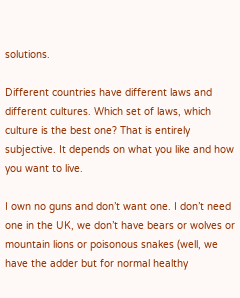solutions.

Different countries have different laws and different cultures. Which set of laws, which culture is the best one? That is entirely subjective. It depends on what you like and how you want to live.

I own no guns and don’t want one. I don’t need one in the UK, we don’t have bears or wolves or mountain lions or poisonous snakes (well, we have the adder but for normal healthy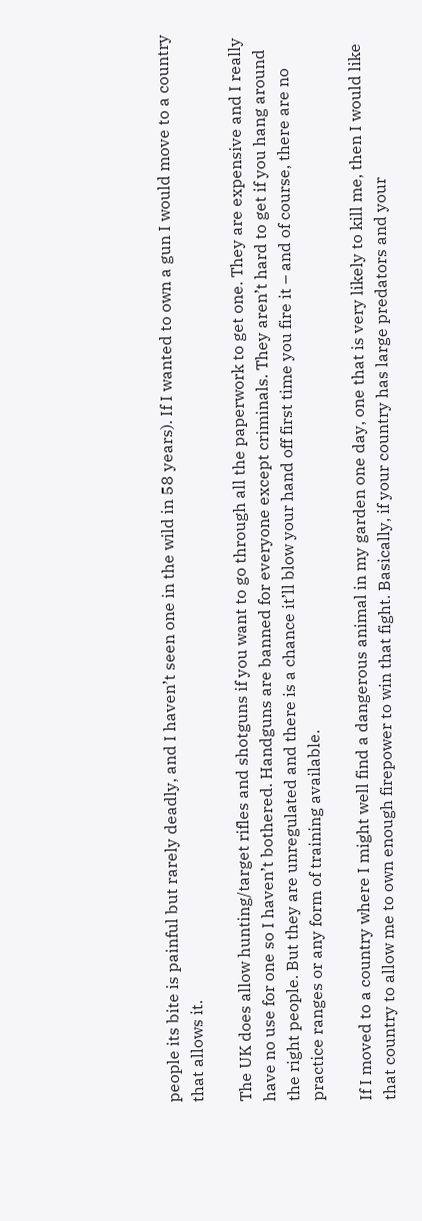people its bite is painful but rarely deadly, and I haven’t seen one in the wild in 58 years). If I wanted to own a gun I would move to a country that allows it.

The UK does allow hunting/target rifles and shotguns if you want to go through all the paperwork to get one. They are expensive and I really have no use for one so I haven’t bothered. Handguns are banned for everyone except criminals. They aren’t hard to get if you hang around the right people. But they are unregulated and there is a chance it’ll blow your hand off first time you fire it – and of course, there are no practice ranges or any form of training available.

If I moved to a country where I might well find a dangerous animal in my garden one day, one that is very likely to kill me, then I would like that country to allow me to own enough firepower to win that fight. Basically, if your country has large predators and your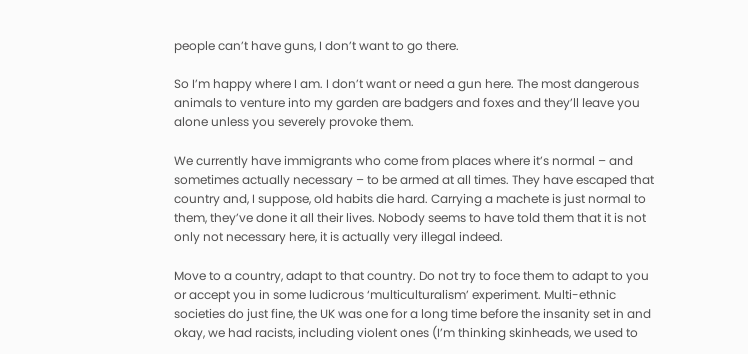people can’t have guns, I don’t want to go there.

So I’m happy where I am. I don’t want or need a gun here. The most dangerous animals to venture into my garden are badgers and foxes and they’ll leave you alone unless you severely provoke them.

We currently have immigrants who come from places where it’s normal – and sometimes actually necessary – to be armed at all times. They have escaped that country and, I suppose, old habits die hard. Carrying a machete is just normal to them, they’ve done it all their lives. Nobody seems to have told them that it is not only not necessary here, it is actually very illegal indeed.

Move to a country, adapt to that country. Do not try to foce them to adapt to you or accept you in some ludicrous ‘multiculturalism’ experiment. Multi-ethnic societies do just fine, the UK was one for a long time before the insanity set in and okay, we had racists, including violent ones (I’m thinking skinheads, we used to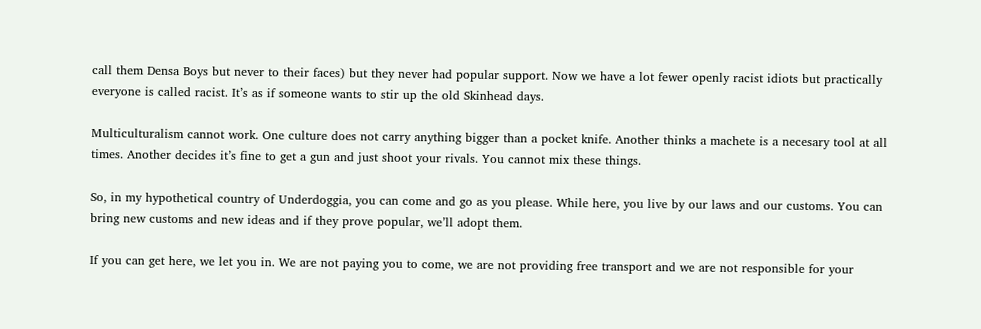call them Densa Boys but never to their faces) but they never had popular support. Now we have a lot fewer openly racist idiots but practically everyone is called racist. It’s as if someone wants to stir up the old Skinhead days.

Multiculturalism cannot work. One culture does not carry anything bigger than a pocket knife. Another thinks a machete is a necesary tool at all times. Another decides it’s fine to get a gun and just shoot your rivals. You cannot mix these things.

So, in my hypothetical country of Underdoggia, you can come and go as you please. While here, you live by our laws and our customs. You can bring new customs and new ideas and if they prove popular, we’ll adopt them.

If you can get here, we let you in. We are not paying you to come, we are not providing free transport and we are not responsible for your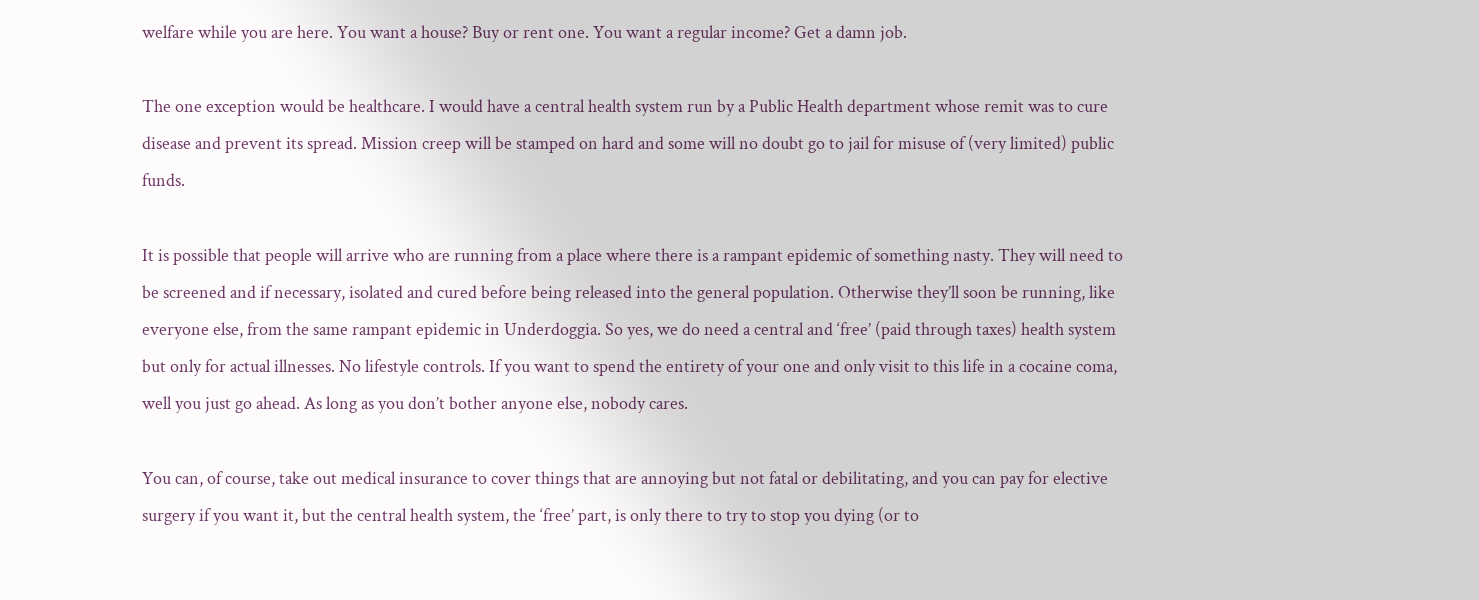welfare while you are here. You want a house? Buy or rent one. You want a regular income? Get a damn job.

The one exception would be healthcare. I would have a central health system run by a Public Health department whose remit was to cure disease and prevent its spread. Mission creep will be stamped on hard and some will no doubt go to jail for misuse of (very limited) public funds.

It is possible that people will arrive who are running from a place where there is a rampant epidemic of something nasty. They will need to be screened and if necessary, isolated and cured before being released into the general population. Otherwise they’ll soon be running, like everyone else, from the same rampant epidemic in Underdoggia. So yes, we do need a central and ‘free’ (paid through taxes) health system but only for actual illnesses. No lifestyle controls. If you want to spend the entirety of your one and only visit to this life in a cocaine coma, well you just go ahead. As long as you don’t bother anyone else, nobody cares.

You can, of course, take out medical insurance to cover things that are annoying but not fatal or debilitating, and you can pay for elective surgery if you want it, but the central health system, the ‘free’ part, is only there to try to stop you dying (or to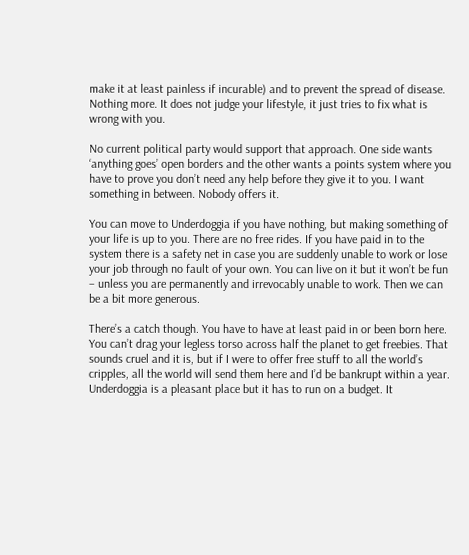make it at least painless if incurable) and to prevent the spread of disease. Nothing more. It does not judge your lifestyle, it just tries to fix what is wrong with you.

No current political party would support that approach. One side wants ‘anything goes’ open borders and the other wants a points system where you have to prove you don’t need any help before they give it to you. I want something in between. Nobody offers it.

You can move to Underdoggia if you have nothing, but making something of your life is up to you. There are no free rides. If you have paid in to the system there is a safety net in case you are suddenly unable to work or lose your job through no fault of your own. You can live on it but it won’t be fun – unless you are permanently and irrevocably unable to work. Then we can be a bit more generous.

There’s a catch though. You have to have at least paid in or been born here. You can’t drag your legless torso across half the planet to get freebies. That sounds cruel and it is, but if I were to offer free stuff to all the world’s cripples, all the world will send them here and I’d be bankrupt within a year. Underdoggia is a pleasant place but it has to run on a budget. It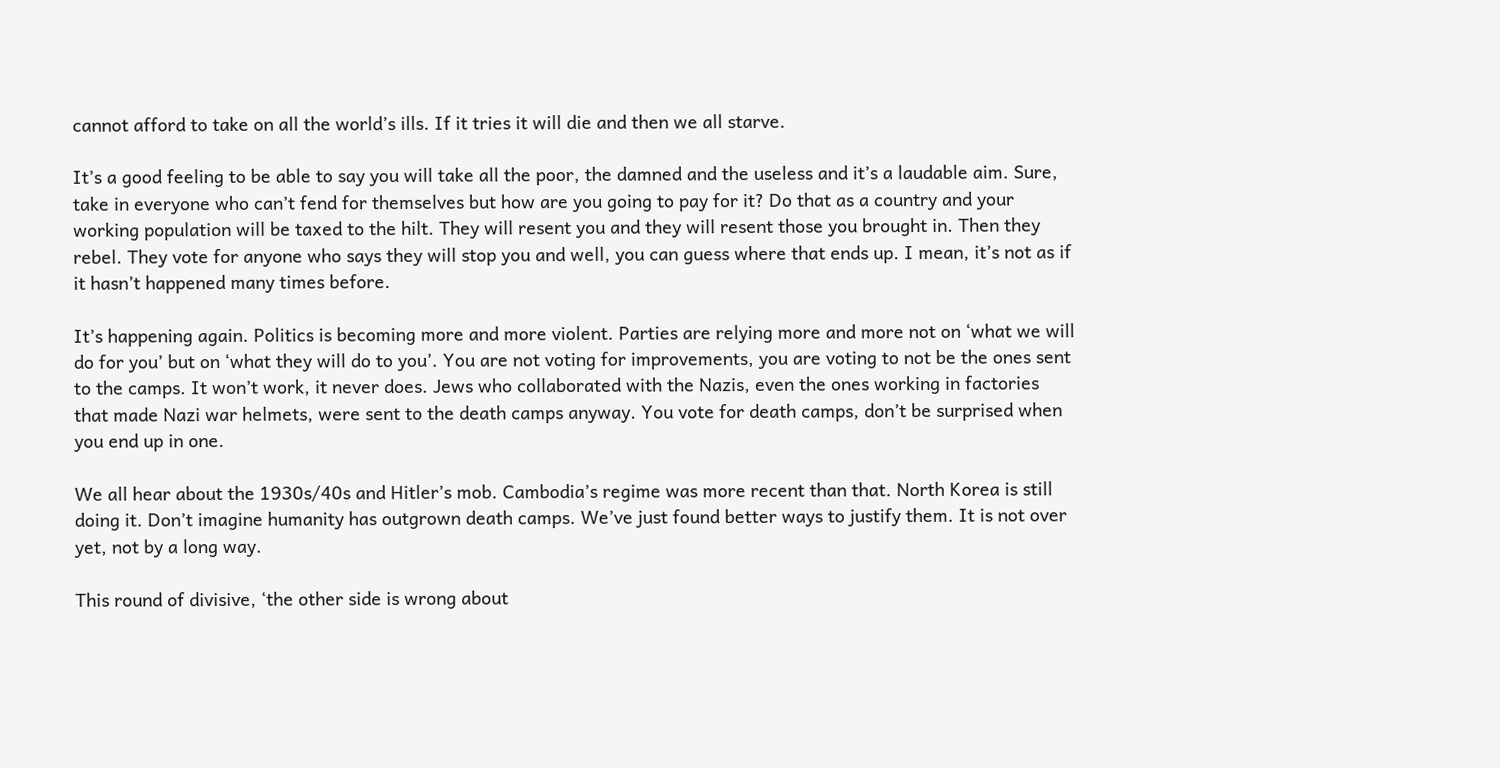cannot afford to take on all the world’s ills. If it tries it will die and then we all starve.

It’s a good feeling to be able to say you will take all the poor, the damned and the useless and it’s a laudable aim. Sure, take in everyone who can’t fend for themselves but how are you going to pay for it? Do that as a country and your working population will be taxed to the hilt. They will resent you and they will resent those you brought in. Then they rebel. They vote for anyone who says they will stop you and well, you can guess where that ends up. I mean, it’s not as if it hasn’t happened many times before.

It’s happening again. Politics is becoming more and more violent. Parties are relying more and more not on ‘what we will do for you’ but on ‘what they will do to you’. You are not voting for improvements, you are voting to not be the ones sent to the camps. It won’t work, it never does. Jews who collaborated with the Nazis, even the ones working in factories that made Nazi war helmets, were sent to the death camps anyway. You vote for death camps, don’t be surprised when you end up in one.

We all hear about the 1930s/40s and Hitler’s mob. Cambodia’s regime was more recent than that. North Korea is still doing it. Don’t imagine humanity has outgrown death camps. We’ve just found better ways to justify them. It is not over yet, not by a long way.

This round of divisive, ‘the other side is wrong about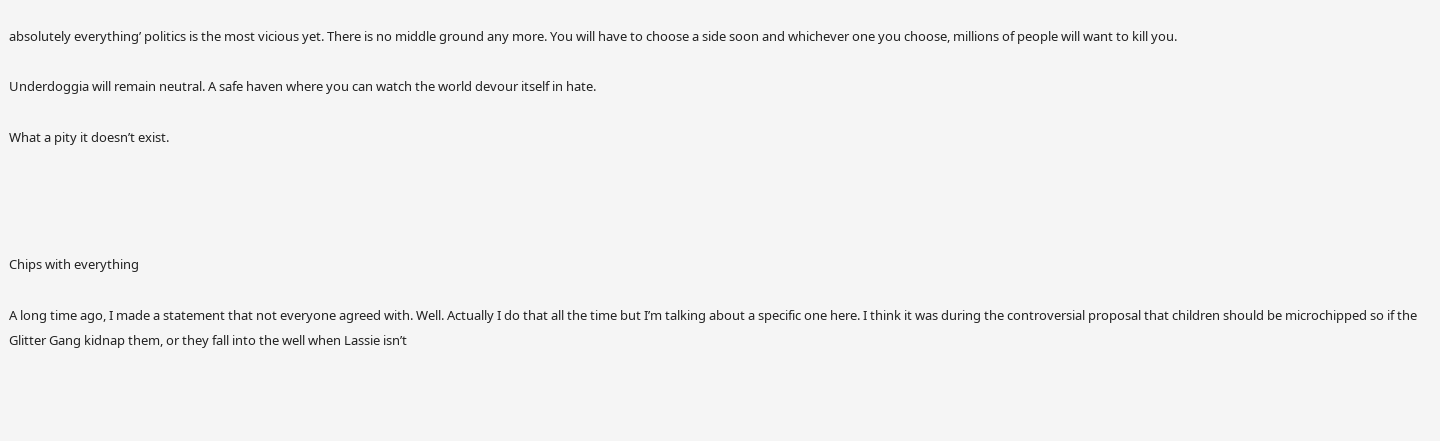absolutely everything’ politics is the most vicious yet. There is no middle ground any more. You will have to choose a side soon and whichever one you choose, millions of people will want to kill you.

Underdoggia will remain neutral. A safe haven where you can watch the world devour itself in hate.

What a pity it doesn’t exist.




Chips with everything

A long time ago, I made a statement that not everyone agreed with. Well. Actually I do that all the time but I’m talking about a specific one here. I think it was during the controversial proposal that children should be microchipped so if the Glitter Gang kidnap them, or they fall into the well when Lassie isn’t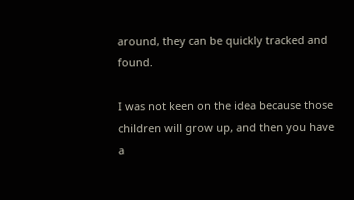around, they can be quickly tracked and found.

I was not keen on the idea because those children will grow up, and then you have a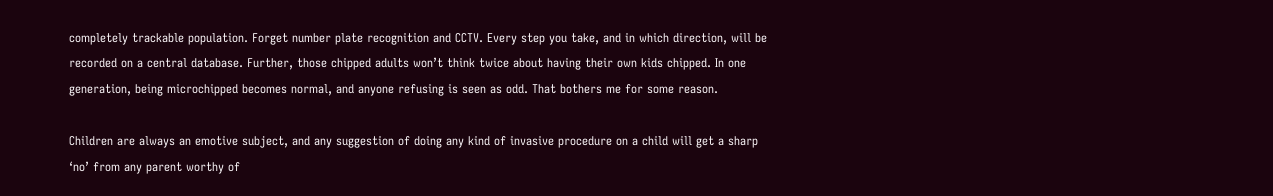completely trackable population. Forget number plate recognition and CCTV. Every step you take, and in which direction, will be recorded on a central database. Further, those chipped adults won’t think twice about having their own kids chipped. In one generation, being microchipped becomes normal, and anyone refusing is seen as odd. That bothers me for some reason.

Children are always an emotive subject, and any suggestion of doing any kind of invasive procedure on a child will get a sharp ‘no’ from any parent worthy of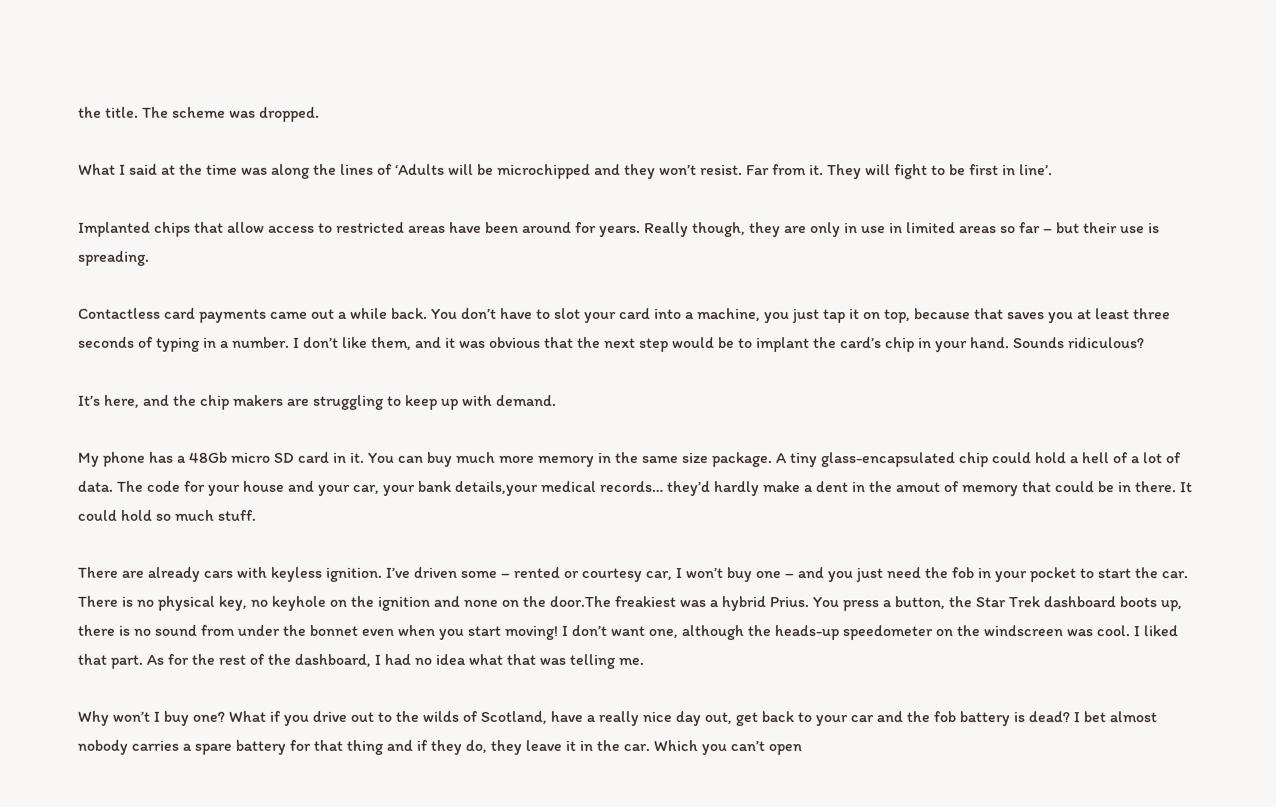the title. The scheme was dropped.

What I said at the time was along the lines of ‘Adults will be microchipped and they won’t resist. Far from it. They will fight to be first in line’.

Implanted chips that allow access to restricted areas have been around for years. Really though, they are only in use in limited areas so far – but their use is spreading.

Contactless card payments came out a while back. You don’t have to slot your card into a machine, you just tap it on top, because that saves you at least three seconds of typing in a number. I don’t like them, and it was obvious that the next step would be to implant the card’s chip in your hand. Sounds ridiculous?

It’s here, and the chip makers are struggling to keep up with demand.

My phone has a 48Gb micro SD card in it. You can buy much more memory in the same size package. A tiny glass-encapsulated chip could hold a hell of a lot of data. The code for your house and your car, your bank details,your medical records… they’d hardly make a dent in the amout of memory that could be in there. It could hold so much stuff.

There are already cars with keyless ignition. I’ve driven some – rented or courtesy car, I won’t buy one – and you just need the fob in your pocket to start the car. There is no physical key, no keyhole on the ignition and none on the door.The freakiest was a hybrid Prius. You press a button, the Star Trek dashboard boots up, there is no sound from under the bonnet even when you start moving! I don’t want one, although the heads-up speedometer on the windscreen was cool. I liked that part. As for the rest of the dashboard, I had no idea what that was telling me.

Why won’t I buy one? What if you drive out to the wilds of Scotland, have a really nice day out, get back to your car and the fob battery is dead? I bet almost nobody carries a spare battery for that thing and if they do, they leave it in the car. Which you can’t open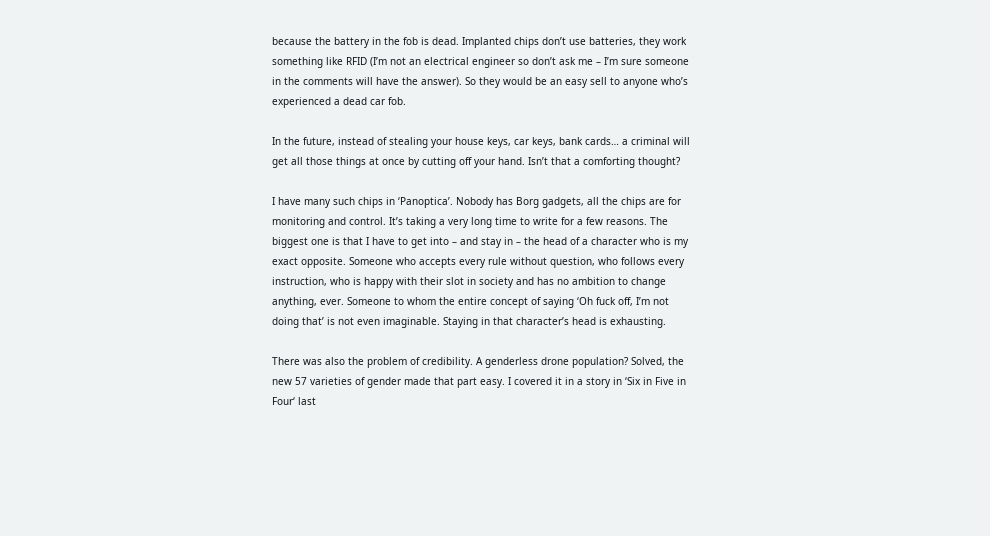because the battery in the fob is dead. Implanted chips don’t use batteries, they work something like RFID (I’m not an electrical engineer so don’t ask me – I’m sure someone in the comments will have the answer). So they would be an easy sell to anyone who’s experienced a dead car fob.

In the future, instead of stealing your house keys, car keys, bank cards… a criminal will get all those things at once by cutting off your hand. Isn’t that a comforting thought?

I have many such chips in ‘Panoptica’. Nobody has Borg gadgets, all the chips are for monitoring and control. It’s taking a very long time to write for a few reasons. The biggest one is that I have to get into – and stay in – the head of a character who is my exact opposite. Someone who accepts every rule without question, who follows every instruction, who is happy with their slot in society and has no ambition to change anything, ever. Someone to whom the entire concept of saying ‘Oh fuck off, I’m not doing that’ is not even imaginable. Staying in that character’s head is exhausting.

There was also the problem of credibility. A genderless drone population? Solved, the new 57 varieties of gender made that part easy. I covered it in a story in ‘Six in Five in Four‘ last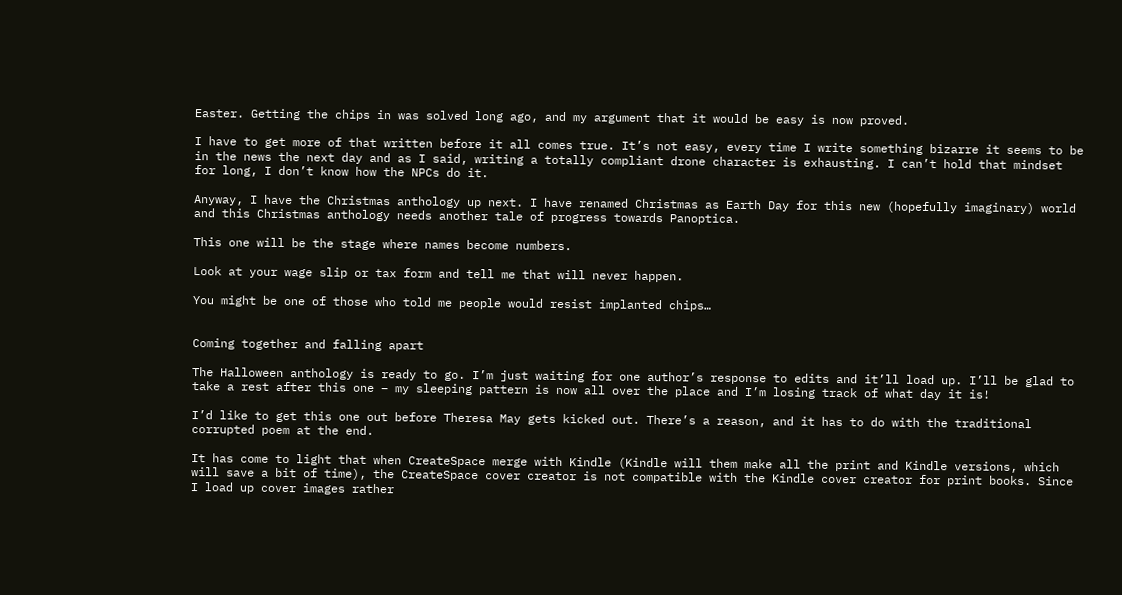Easter. Getting the chips in was solved long ago, and my argument that it would be easy is now proved.

I have to get more of that written before it all comes true. It’s not easy, every time I write something bizarre it seems to be in the news the next day and as I said, writing a totally compliant drone character is exhausting. I can’t hold that mindset for long, I don’t know how the NPCs do it.

Anyway, I have the Christmas anthology up next. I have renamed Christmas as Earth Day for this new (hopefully imaginary) world and this Christmas anthology needs another tale of progress towards Panoptica.

This one will be the stage where names become numbers.

Look at your wage slip or tax form and tell me that will never happen.

You might be one of those who told me people would resist implanted chips…


Coming together and falling apart

The Halloween anthology is ready to go. I’m just waiting for one author’s response to edits and it’ll load up. I’ll be glad to take a rest after this one – my sleeping pattern is now all over the place and I’m losing track of what day it is!

I’d like to get this one out before Theresa May gets kicked out. There’s a reason, and it has to do with the traditional corrupted poem at the end.

It has come to light that when CreateSpace merge with Kindle (Kindle will them make all the print and Kindle versions, which will save a bit of time), the CreateSpace cover creator is not compatible with the Kindle cover creator for print books. Since I load up cover images rather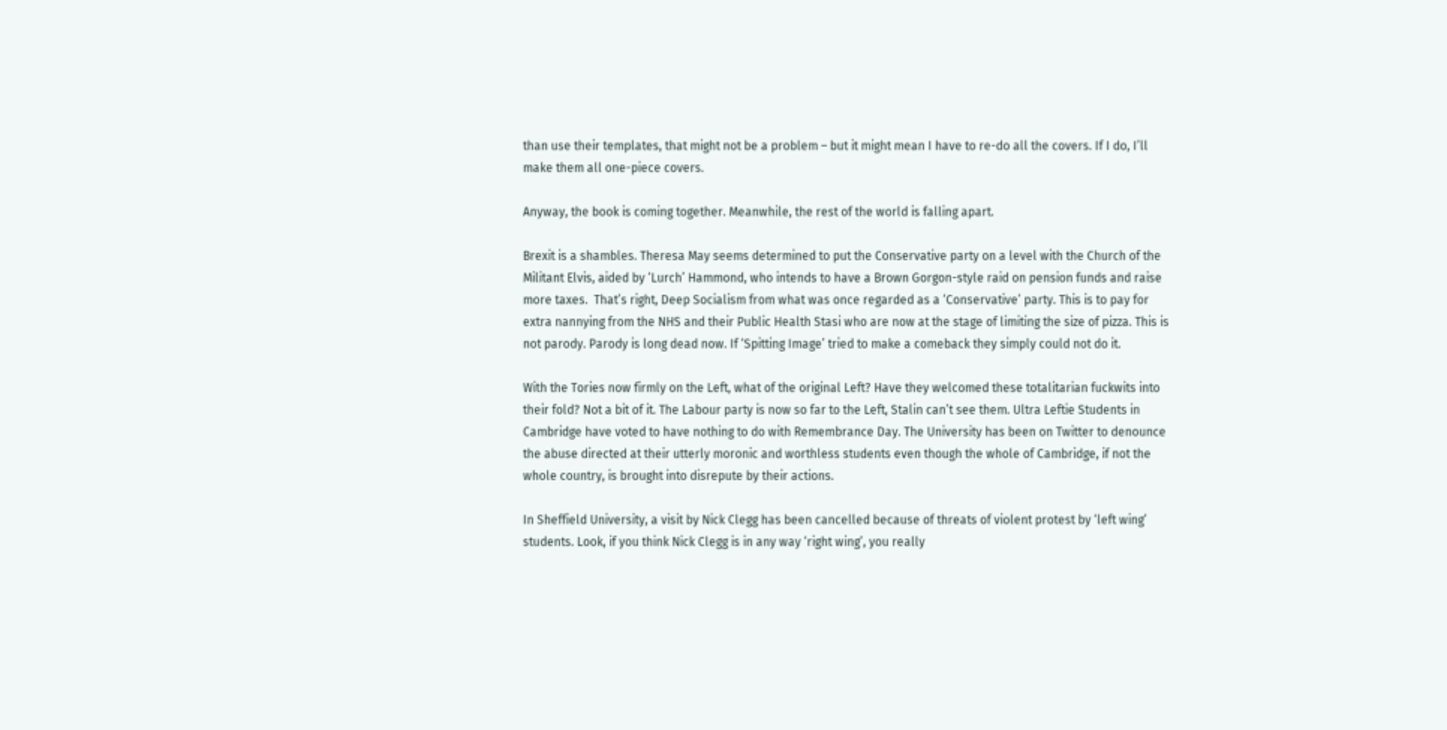than use their templates, that might not be a problem – but it might mean I have to re-do all the covers. If I do, I’ll make them all one-piece covers.

Anyway, the book is coming together. Meanwhile, the rest of the world is falling apart.

Brexit is a shambles. Theresa May seems determined to put the Conservative party on a level with the Church of the Militant Elvis, aided by ‘Lurch’ Hammond, who intends to have a Brown Gorgon-style raid on pension funds and raise more taxes.  That’s right, Deep Socialism from what was once regarded as a ‘Conservative’ party. This is to pay for extra nannying from the NHS and their Public Health Stasi who are now at the stage of limiting the size of pizza. This is not parody. Parody is long dead now. If ‘Spitting Image’ tried to make a comeback they simply could not do it.

With the Tories now firmly on the Left, what of the original Left? Have they welcomed these totalitarian fuckwits into their fold? Not a bit of it. The Labour party is now so far to the Left, Stalin can’t see them. Ultra Leftie Students in Cambridge have voted to have nothing to do with Remembrance Day. The University has been on Twitter to denounce the abuse directed at their utterly moronic and worthless students even though the whole of Cambridge, if not the whole country, is brought into disrepute by their actions.

In Sheffield University, a visit by Nick Clegg has been cancelled because of threats of violent protest by ‘left wing’ students. Look, if you think Nick Clegg is in any way ‘right wing’, you really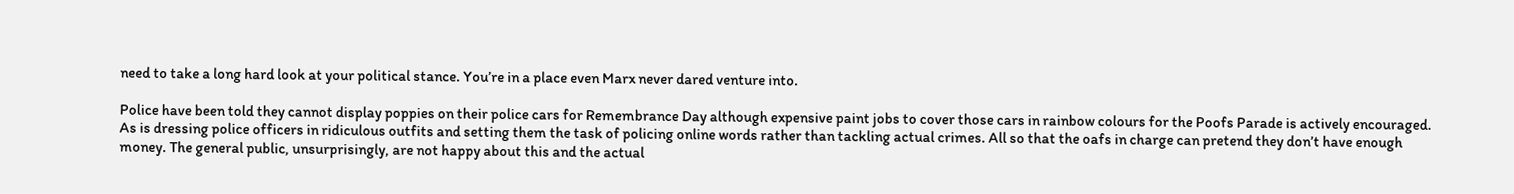need to take a long hard look at your political stance. You’re in a place even Marx never dared venture into.

Police have been told they cannot display poppies on their police cars for Remembrance Day although expensive paint jobs to cover those cars in rainbow colours for the Poofs Parade is actively encouraged. As is dressing police officers in ridiculous outfits and setting them the task of policing online words rather than tackling actual crimes. All so that the oafs in charge can pretend they don’t have enough money. The general public, unsurprisingly, are not happy about this and the actual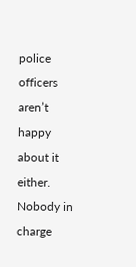police officers aren’t happy about it either. Nobody in charge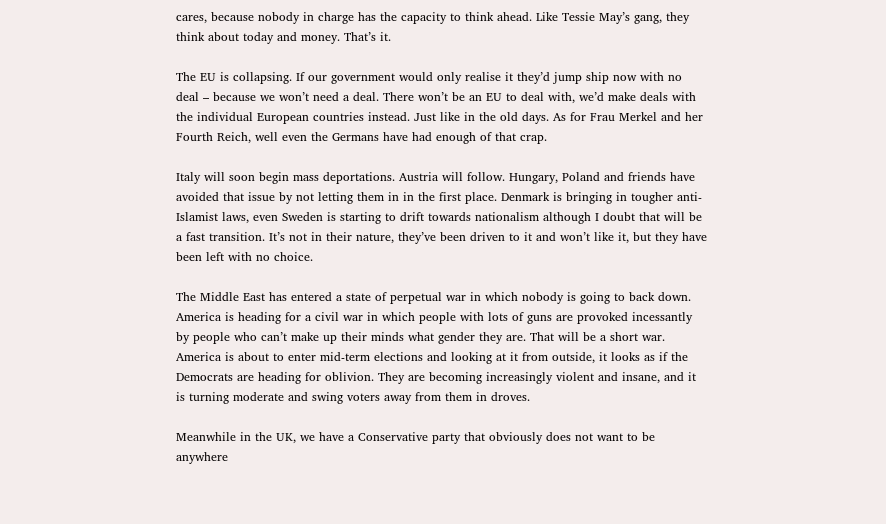cares, because nobody in charge has the capacity to think ahead. Like Tessie May’s gang, they think about today and money. That’s it.

The EU is collapsing. If our government would only realise it they’d jump ship now with no deal – because we won’t need a deal. There won’t be an EU to deal with, we’d make deals with the individual European countries instead. Just like in the old days. As for Frau Merkel and her Fourth Reich, well even the Germans have had enough of that crap.

Italy will soon begin mass deportations. Austria will follow. Hungary, Poland and friends have avoided that issue by not letting them in in the first place. Denmark is bringing in tougher anti-Islamist laws, even Sweden is starting to drift towards nationalism although I doubt that will be a fast transition. It’s not in their nature, they’ve been driven to it and won’t like it, but they have been left with no choice.

The Middle East has entered a state of perpetual war in which nobody is going to back down. America is heading for a civil war in which people with lots of guns are provoked incessantly by people who can’t make up their minds what gender they are. That will be a short war. America is about to enter mid-term elections and looking at it from outside, it looks as if the Democrats are heading for oblivion. They are becoming increasingly violent and insane, and it is turning moderate and swing voters away from them in droves.

Meanwhile in the UK, we have a Conservative party that obviously does not want to be anywhere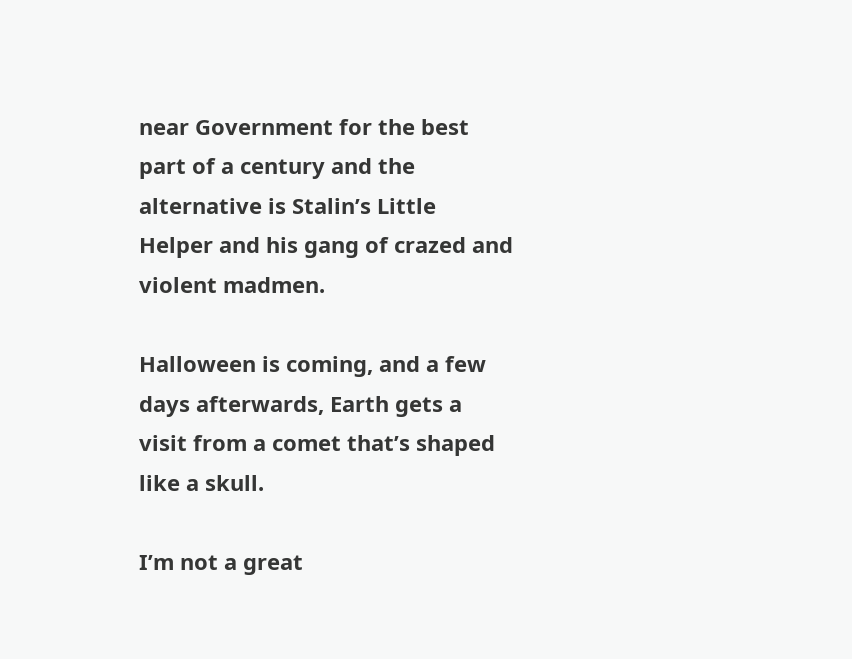near Government for the best part of a century and the alternative is Stalin’s Little Helper and his gang of crazed and violent madmen.

Halloween is coming, and a few days afterwards, Earth gets a visit from a comet that’s shaped like a skull.

I’m not a great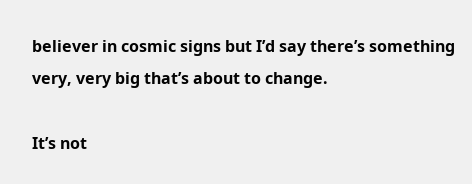believer in cosmic signs but I’d say there’s something very, very big that’s about to change.

It’s not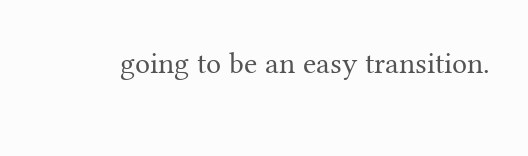going to be an easy transition.